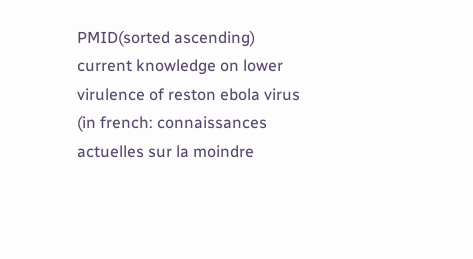PMID(sorted ascending)
current knowledge on lower virulence of reston ebola virus (in french: connaissances actuelles sur la moindre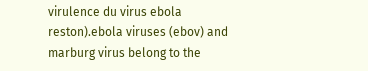virulence du virus ebola reston).ebola viruses (ebov) and marburg virus belong to the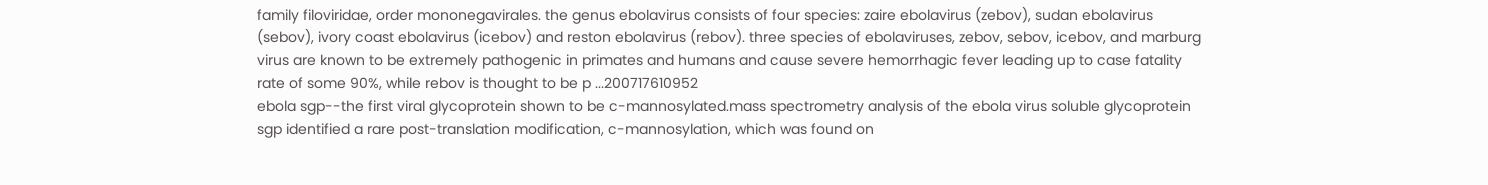family filoviridae, order mononegavirales. the genus ebolavirus consists of four species: zaire ebolavirus (zebov), sudan ebolavirus (sebov), ivory coast ebolavirus (icebov) and reston ebolavirus (rebov). three species of ebolaviruses, zebov, sebov, icebov, and marburg virus are known to be extremely pathogenic in primates and humans and cause severe hemorrhagic fever leading up to case fatality rate of some 90%, while rebov is thought to be p ...200717610952
ebola sgp--the first viral glycoprotein shown to be c-mannosylated.mass spectrometry analysis of the ebola virus soluble glycoprotein sgp identified a rare post-translation modification, c-mannosylation, which was found on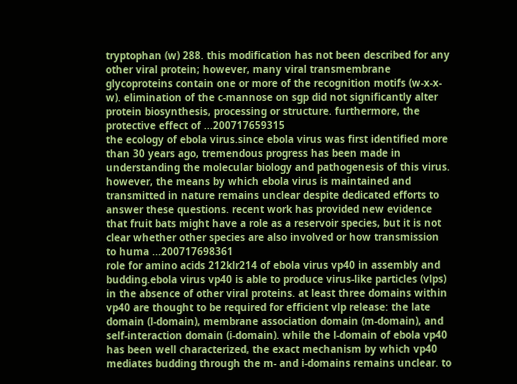tryptophan (w) 288. this modification has not been described for any other viral protein; however, many viral transmembrane glycoproteins contain one or more of the recognition motifs (w-x-x-w). elimination of the c-mannose on sgp did not significantly alter protein biosynthesis, processing or structure. furthermore, the protective effect of ...200717659315
the ecology of ebola virus.since ebola virus was first identified more than 30 years ago, tremendous progress has been made in understanding the molecular biology and pathogenesis of this virus. however, the means by which ebola virus is maintained and transmitted in nature remains unclear despite dedicated efforts to answer these questions. recent work has provided new evidence that fruit bats might have a role as a reservoir species, but it is not clear whether other species are also involved or how transmission to huma ...200717698361
role for amino acids 212klr214 of ebola virus vp40 in assembly and budding.ebola virus vp40 is able to produce virus-like particles (vlps) in the absence of other viral proteins. at least three domains within vp40 are thought to be required for efficient vlp release: the late domain (l-domain), membrane association domain (m-domain), and self-interaction domain (i-domain). while the l-domain of ebola vp40 has been well characterized, the exact mechanism by which vp40 mediates budding through the m- and i-domains remains unclear. to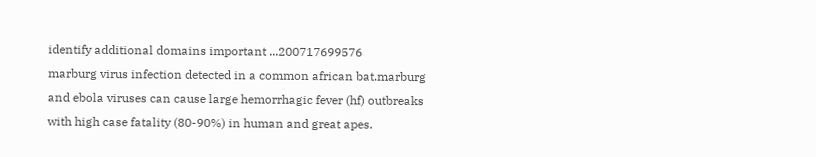identify additional domains important ...200717699576
marburg virus infection detected in a common african bat.marburg and ebola viruses can cause large hemorrhagic fever (hf) outbreaks with high case fatality (80-90%) in human and great apes.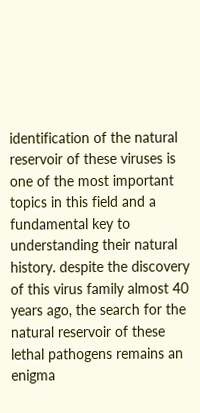identification of the natural reservoir of these viruses is one of the most important topics in this field and a fundamental key to understanding their natural history. despite the discovery of this virus family almost 40 years ago, the search for the natural reservoir of these lethal pathogens remains an enigma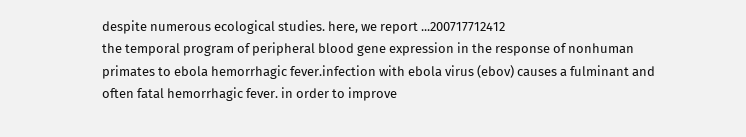despite numerous ecological studies. here, we report ...200717712412
the temporal program of peripheral blood gene expression in the response of nonhuman primates to ebola hemorrhagic fever.infection with ebola virus (ebov) causes a fulminant and often fatal hemorrhagic fever. in order to improve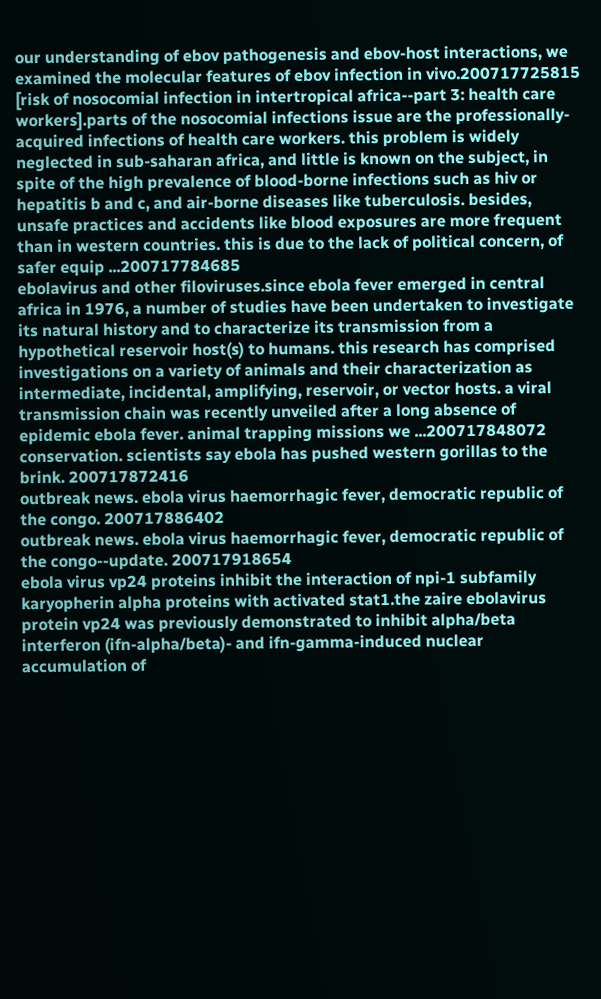our understanding of ebov pathogenesis and ebov-host interactions, we examined the molecular features of ebov infection in vivo.200717725815
[risk of nosocomial infection in intertropical africa--part 3: health care workers].parts of the nosocomial infections issue are the professionally-acquired infections of health care workers. this problem is widely neglected in sub-saharan africa, and little is known on the subject, in spite of the high prevalence of blood-borne infections such as hiv or hepatitis b and c, and air-borne diseases like tuberculosis. besides, unsafe practices and accidents like blood exposures are more frequent than in western countries. this is due to the lack of political concern, of safer equip ...200717784685
ebolavirus and other filoviruses.since ebola fever emerged in central africa in 1976, a number of studies have been undertaken to investigate its natural history and to characterize its transmission from a hypothetical reservoir host(s) to humans. this research has comprised investigations on a variety of animals and their characterization as intermediate, incidental, amplifying, reservoir, or vector hosts. a viral transmission chain was recently unveiled after a long absence of epidemic ebola fever. animal trapping missions we ...200717848072
conservation. scientists say ebola has pushed western gorillas to the brink. 200717872416
outbreak news. ebola virus haemorrhagic fever, democratic republic of the congo. 200717886402
outbreak news. ebola virus haemorrhagic fever, democratic republic of the congo--update. 200717918654
ebola virus vp24 proteins inhibit the interaction of npi-1 subfamily karyopherin alpha proteins with activated stat1.the zaire ebolavirus protein vp24 was previously demonstrated to inhibit alpha/beta interferon (ifn-alpha/beta)- and ifn-gamma-induced nuclear accumulation of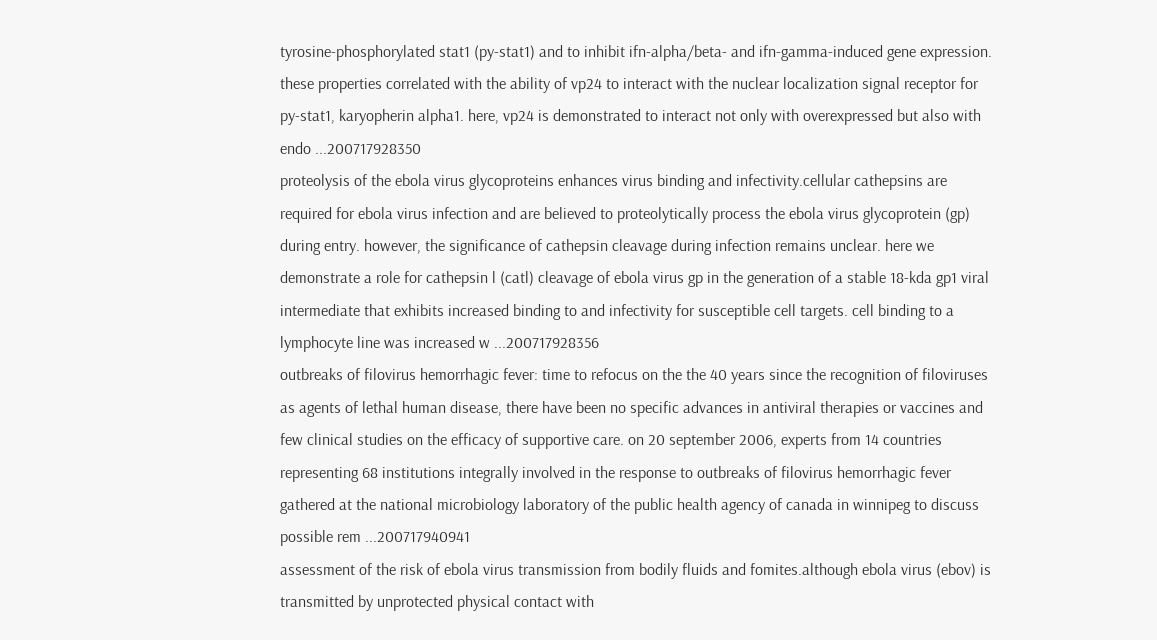tyrosine-phosphorylated stat1 (py-stat1) and to inhibit ifn-alpha/beta- and ifn-gamma-induced gene expression. these properties correlated with the ability of vp24 to interact with the nuclear localization signal receptor for py-stat1, karyopherin alpha1. here, vp24 is demonstrated to interact not only with overexpressed but also with endo ...200717928350
proteolysis of the ebola virus glycoproteins enhances virus binding and infectivity.cellular cathepsins are required for ebola virus infection and are believed to proteolytically process the ebola virus glycoprotein (gp) during entry. however, the significance of cathepsin cleavage during infection remains unclear. here we demonstrate a role for cathepsin l (catl) cleavage of ebola virus gp in the generation of a stable 18-kda gp1 viral intermediate that exhibits increased binding to and infectivity for susceptible cell targets. cell binding to a lymphocyte line was increased w ...200717928356
outbreaks of filovirus hemorrhagic fever: time to refocus on the the 40 years since the recognition of filoviruses as agents of lethal human disease, there have been no specific advances in antiviral therapies or vaccines and few clinical studies on the efficacy of supportive care. on 20 september 2006, experts from 14 countries representing 68 institutions integrally involved in the response to outbreaks of filovirus hemorrhagic fever gathered at the national microbiology laboratory of the public health agency of canada in winnipeg to discuss possible rem ...200717940941
assessment of the risk of ebola virus transmission from bodily fluids and fomites.although ebola virus (ebov) is transmitted by unprotected physical contact with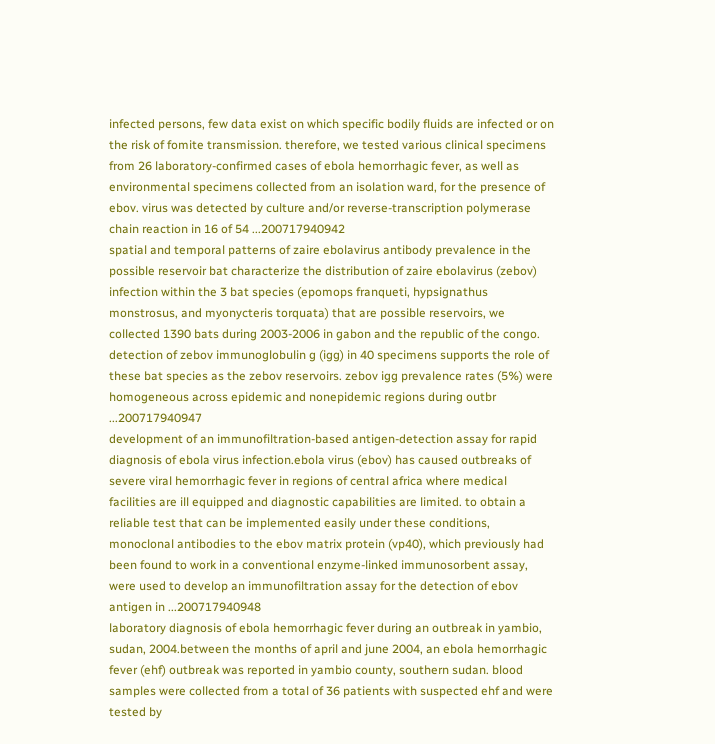infected persons, few data exist on which specific bodily fluids are infected or on the risk of fomite transmission. therefore, we tested various clinical specimens from 26 laboratory-confirmed cases of ebola hemorrhagic fever, as well as environmental specimens collected from an isolation ward, for the presence of ebov. virus was detected by culture and/or reverse-transcription polymerase chain reaction in 16 of 54 ...200717940942
spatial and temporal patterns of zaire ebolavirus antibody prevalence in the possible reservoir bat characterize the distribution of zaire ebolavirus (zebov) infection within the 3 bat species (epomops franqueti, hypsignathus monstrosus, and myonycteris torquata) that are possible reservoirs, we collected 1390 bats during 2003-2006 in gabon and the republic of the congo. detection of zebov immunoglobulin g (igg) in 40 specimens supports the role of these bat species as the zebov reservoirs. zebov igg prevalence rates (5%) were homogeneous across epidemic and nonepidemic regions during outbr ...200717940947
development of an immunofiltration-based antigen-detection assay for rapid diagnosis of ebola virus infection.ebola virus (ebov) has caused outbreaks of severe viral hemorrhagic fever in regions of central africa where medical facilities are ill equipped and diagnostic capabilities are limited. to obtain a reliable test that can be implemented easily under these conditions, monoclonal antibodies to the ebov matrix protein (vp40), which previously had been found to work in a conventional enzyme-linked immunosorbent assay, were used to develop an immunofiltration assay for the detection of ebov antigen in ...200717940948
laboratory diagnosis of ebola hemorrhagic fever during an outbreak in yambio, sudan, 2004.between the months of april and june 2004, an ebola hemorrhagic fever (ehf) outbreak was reported in yambio county, southern sudan. blood samples were collected from a total of 36 patients with suspected ehf and were tested by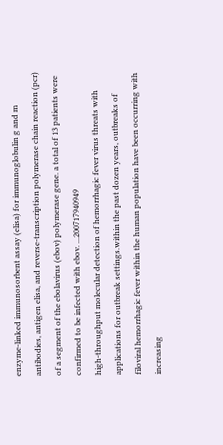enzyme-linked immunosorbent assay (elisa) for immunoglobulin g and m antibodies, antigen elisa, and reverse-transcription polymerase chain reaction (pcr) of a segment of the ebolavirus (ebov) polymerase gene. a total of 13 patients were confirmed to be infected with ebov. ...200717940949
high-throughput molecular detection of hemorrhagic fever virus threats with applications for outbreak settings.within the past dozen years, outbreaks of filoviral hemorrhagic fever within the human population have been occurring with increasing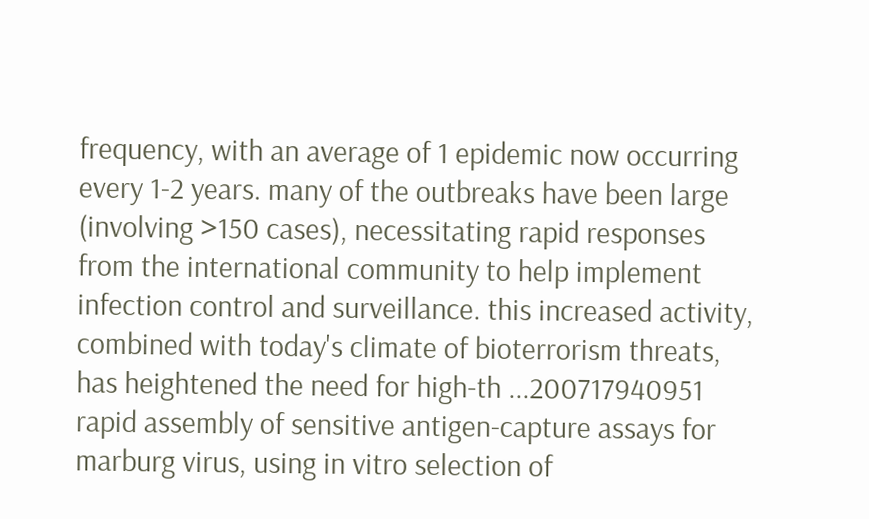frequency, with an average of 1 epidemic now occurring every 1-2 years. many of the outbreaks have been large (involving >150 cases), necessitating rapid responses from the international community to help implement infection control and surveillance. this increased activity, combined with today's climate of bioterrorism threats, has heightened the need for high-th ...200717940951
rapid assembly of sensitive antigen-capture assays for marburg virus, using in vitro selection of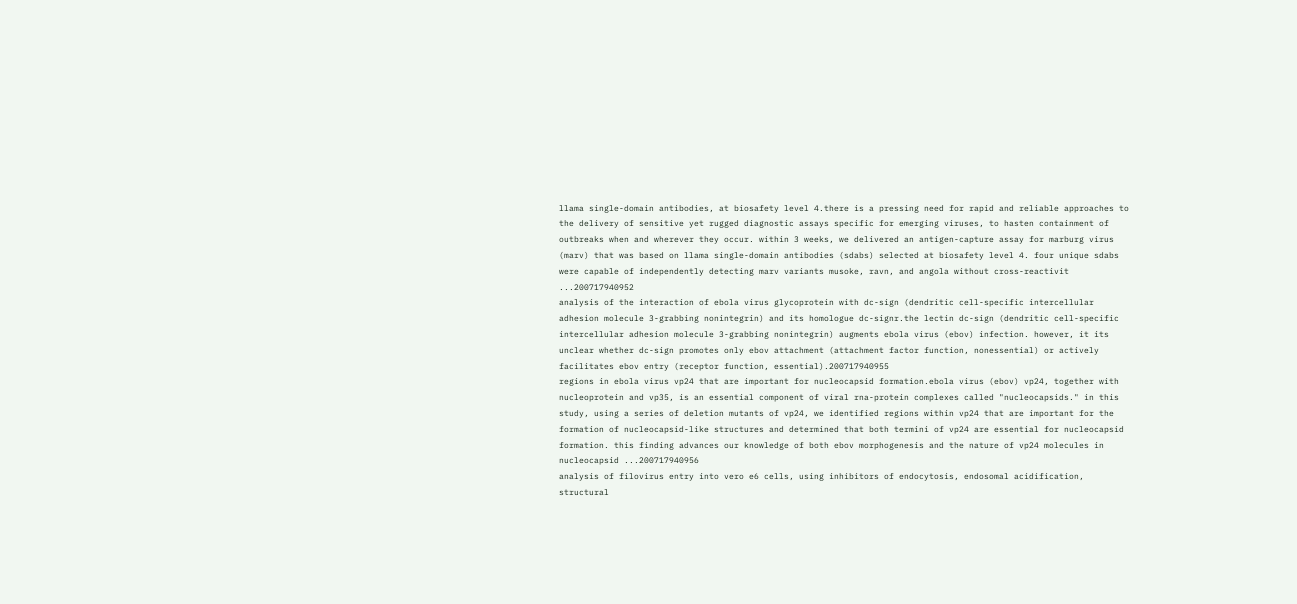llama single-domain antibodies, at biosafety level 4.there is a pressing need for rapid and reliable approaches to the delivery of sensitive yet rugged diagnostic assays specific for emerging viruses, to hasten containment of outbreaks when and wherever they occur. within 3 weeks, we delivered an antigen-capture assay for marburg virus (marv) that was based on llama single-domain antibodies (sdabs) selected at biosafety level 4. four unique sdabs were capable of independently detecting marv variants musoke, ravn, and angola without cross-reactivit ...200717940952
analysis of the interaction of ebola virus glycoprotein with dc-sign (dendritic cell-specific intercellular adhesion molecule 3-grabbing nonintegrin) and its homologue dc-signr.the lectin dc-sign (dendritic cell-specific intercellular adhesion molecule 3-grabbing nonintegrin) augments ebola virus (ebov) infection. however, it its unclear whether dc-sign promotes only ebov attachment (attachment factor function, nonessential) or actively facilitates ebov entry (receptor function, essential).200717940955
regions in ebola virus vp24 that are important for nucleocapsid formation.ebola virus (ebov) vp24, together with nucleoprotein and vp35, is an essential component of viral rna-protein complexes called "nucleocapsids." in this study, using a series of deletion mutants of vp24, we identified regions within vp24 that are important for the formation of nucleocapsid-like structures and determined that both termini of vp24 are essential for nucleocapsid formation. this finding advances our knowledge of both ebov morphogenesis and the nature of vp24 molecules in nucleocapsid ...200717940956
analysis of filovirus entry into vero e6 cells, using inhibitors of endocytosis, endosomal acidification, structural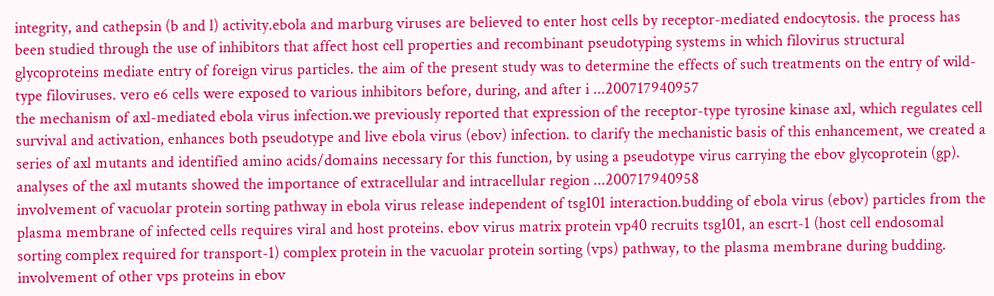integrity, and cathepsin (b and l) activity.ebola and marburg viruses are believed to enter host cells by receptor-mediated endocytosis. the process has been studied through the use of inhibitors that affect host cell properties and recombinant pseudotyping systems in which filovirus structural glycoproteins mediate entry of foreign virus particles. the aim of the present study was to determine the effects of such treatments on the entry of wild-type filoviruses. vero e6 cells were exposed to various inhibitors before, during, and after i ...200717940957
the mechanism of axl-mediated ebola virus infection.we previously reported that expression of the receptor-type tyrosine kinase axl, which regulates cell survival and activation, enhances both pseudotype and live ebola virus (ebov) infection. to clarify the mechanistic basis of this enhancement, we created a series of axl mutants and identified amino acids/domains necessary for this function, by using a pseudotype virus carrying the ebov glycoprotein (gp). analyses of the axl mutants showed the importance of extracellular and intracellular region ...200717940958
involvement of vacuolar protein sorting pathway in ebola virus release independent of tsg101 interaction.budding of ebola virus (ebov) particles from the plasma membrane of infected cells requires viral and host proteins. ebov virus matrix protein vp40 recruits tsg101, an escrt-1 (host cell endosomal sorting complex required for transport-1) complex protein in the vacuolar protein sorting (vps) pathway, to the plasma membrane during budding. involvement of other vps proteins in ebov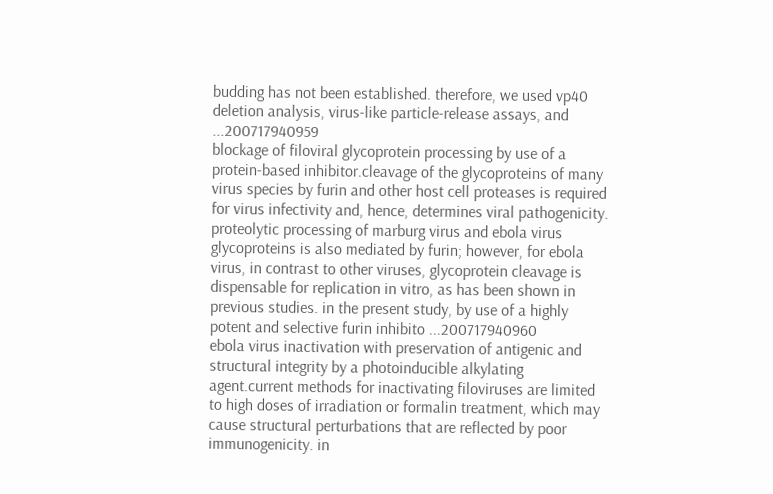budding has not been established. therefore, we used vp40 deletion analysis, virus-like particle-release assays, and ...200717940959
blockage of filoviral glycoprotein processing by use of a protein-based inhibitor.cleavage of the glycoproteins of many virus species by furin and other host cell proteases is required for virus infectivity and, hence, determines viral pathogenicity. proteolytic processing of marburg virus and ebola virus glycoproteins is also mediated by furin; however, for ebola virus, in contrast to other viruses, glycoprotein cleavage is dispensable for replication in vitro, as has been shown in previous studies. in the present study, by use of a highly potent and selective furin inhibito ...200717940960
ebola virus inactivation with preservation of antigenic and structural integrity by a photoinducible alkylating agent.current methods for inactivating filoviruses are limited to high doses of irradiation or formalin treatment, which may cause structural perturbations that are reflected by poor immunogenicity. in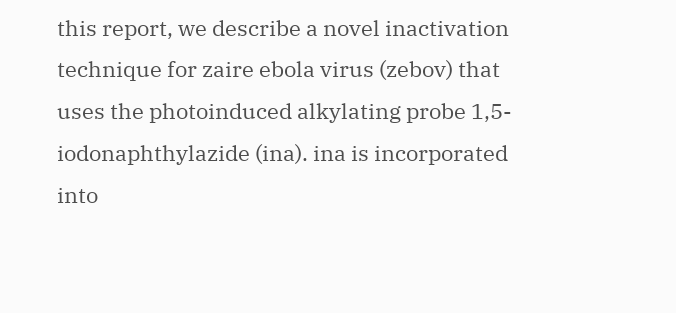this report, we describe a novel inactivation technique for zaire ebola virus (zebov) that uses the photoinduced alkylating probe 1,5-iodonaphthylazide (ina). ina is incorporated into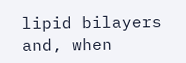lipid bilayers and, when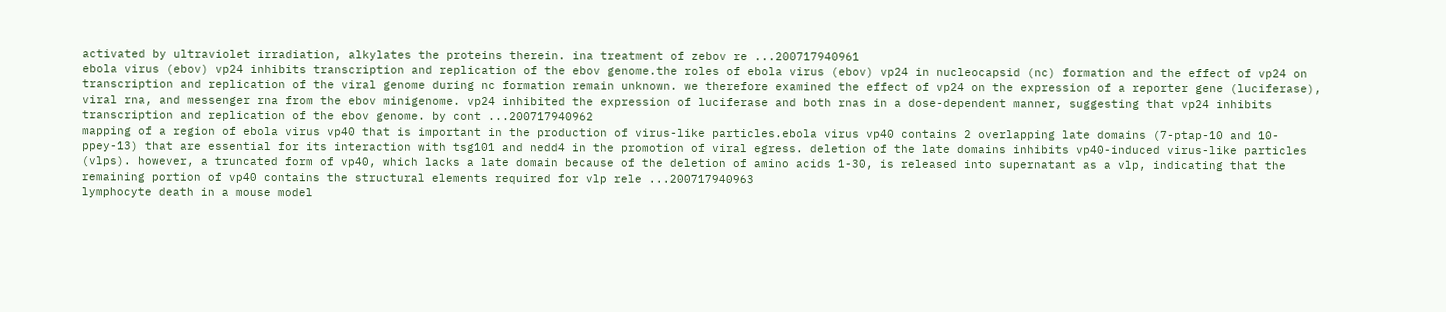activated by ultraviolet irradiation, alkylates the proteins therein. ina treatment of zebov re ...200717940961
ebola virus (ebov) vp24 inhibits transcription and replication of the ebov genome.the roles of ebola virus (ebov) vp24 in nucleocapsid (nc) formation and the effect of vp24 on transcription and replication of the viral genome during nc formation remain unknown. we therefore examined the effect of vp24 on the expression of a reporter gene (luciferase), viral rna, and messenger rna from the ebov minigenome. vp24 inhibited the expression of luciferase and both rnas in a dose-dependent manner, suggesting that vp24 inhibits transcription and replication of the ebov genome. by cont ...200717940962
mapping of a region of ebola virus vp40 that is important in the production of virus-like particles.ebola virus vp40 contains 2 overlapping late domains (7-ptap-10 and 10-ppey-13) that are essential for its interaction with tsg101 and nedd4 in the promotion of viral egress. deletion of the late domains inhibits vp40-induced virus-like particles (vlps). however, a truncated form of vp40, which lacks a late domain because of the deletion of amino acids 1-30, is released into supernatant as a vlp, indicating that the remaining portion of vp40 contains the structural elements required for vlp rele ...200717940963
lymphocyte death in a mouse model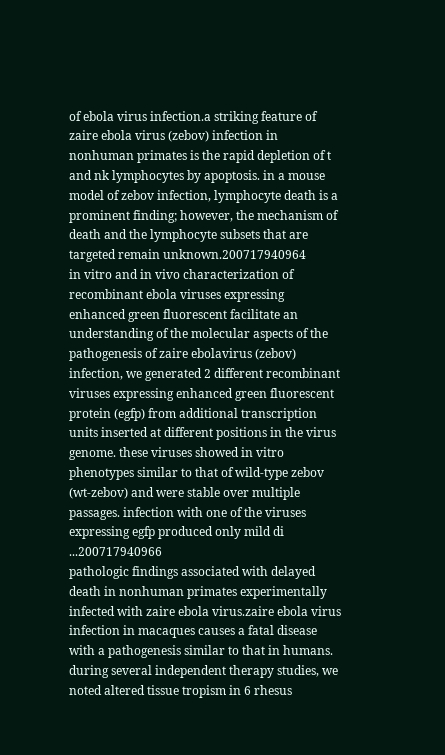of ebola virus infection.a striking feature of zaire ebola virus (zebov) infection in nonhuman primates is the rapid depletion of t and nk lymphocytes by apoptosis. in a mouse model of zebov infection, lymphocyte death is a prominent finding; however, the mechanism of death and the lymphocyte subsets that are targeted remain unknown.200717940964
in vitro and in vivo characterization of recombinant ebola viruses expressing enhanced green fluorescent facilitate an understanding of the molecular aspects of the pathogenesis of zaire ebolavirus (zebov) infection, we generated 2 different recombinant viruses expressing enhanced green fluorescent protein (egfp) from additional transcription units inserted at different positions in the virus genome. these viruses showed in vitro phenotypes similar to that of wild-type zebov (wt-zebov) and were stable over multiple passages. infection with one of the viruses expressing egfp produced only mild di ...200717940966
pathologic findings associated with delayed death in nonhuman primates experimentally infected with zaire ebola virus.zaire ebola virus infection in macaques causes a fatal disease with a pathogenesis similar to that in humans. during several independent therapy studies, we noted altered tissue tropism in 6 rhesus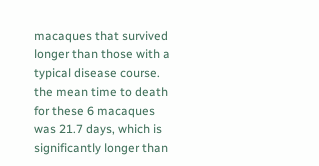macaques that survived longer than those with a typical disease course. the mean time to death for these 6 macaques was 21.7 days, which is significantly longer than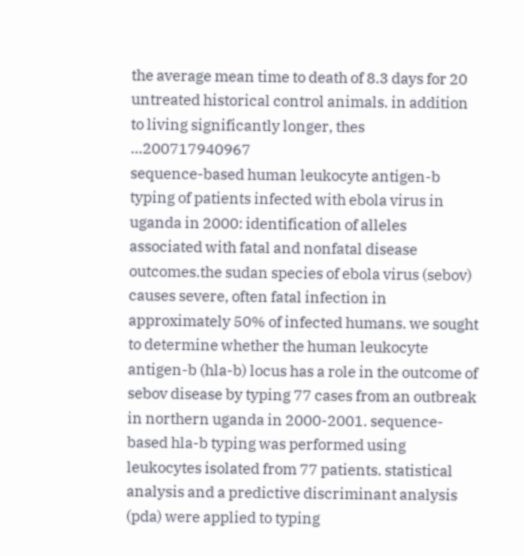the average mean time to death of 8.3 days for 20 untreated historical control animals. in addition to living significantly longer, thes ...200717940967
sequence-based human leukocyte antigen-b typing of patients infected with ebola virus in uganda in 2000: identification of alleles associated with fatal and nonfatal disease outcomes.the sudan species of ebola virus (sebov) causes severe, often fatal infection in approximately 50% of infected humans. we sought to determine whether the human leukocyte antigen-b (hla-b) locus has a role in the outcome of sebov disease by typing 77 cases from an outbreak in northern uganda in 2000-2001. sequence-based hla-b typing was performed using leukocytes isolated from 77 patients. statistical analysis and a predictive discriminant analysis (pda) were applied to typing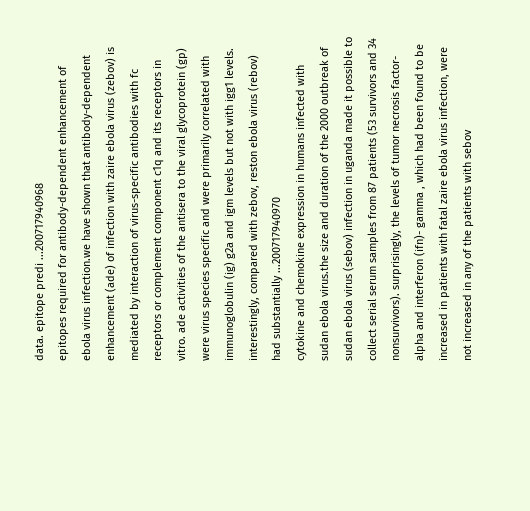data. epitope predi ...200717940968
epitopes required for antibody-dependent enhancement of ebola virus infection.we have shown that antibody-dependent enhancement (ade) of infection with zaire ebola virus (zebov) is mediated by interaction of virus-specific antibodies with fc receptors or complement component c1q and its receptors in vitro. ade activities of the antisera to the viral glycoprotein (gp) were virus species specific and were primarily correlated with immunoglobulin (ig) g2a and igm levels but not with igg1 levels. interestingly, compared with zebov, reston ebola virus (rebov) had substantially ...200717940970
cytokine and chemokine expression in humans infected with sudan ebola virus.the size and duration of the 2000 outbreak of sudan ebola virus (sebov) infection in uganda made it possible to collect serial serum samples from 87 patients (53 survivors and 34 nonsurvivors). surprisingly, the levels of tumor necrosis factor- alpha and interferon (ifn)- gamma , which had been found to be increased in patients with fatal zaire ebola virus infection, were not increased in any of the patients with sebov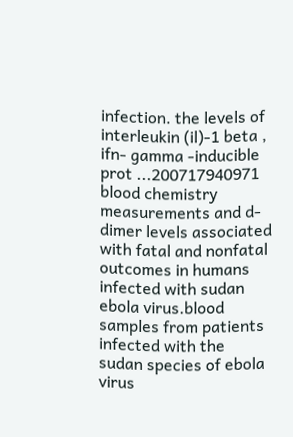infection. the levels of interleukin (il)-1 beta , ifn- gamma -inducible prot ...200717940971
blood chemistry measurements and d-dimer levels associated with fatal and nonfatal outcomes in humans infected with sudan ebola virus.blood samples from patients infected with the sudan species of ebola virus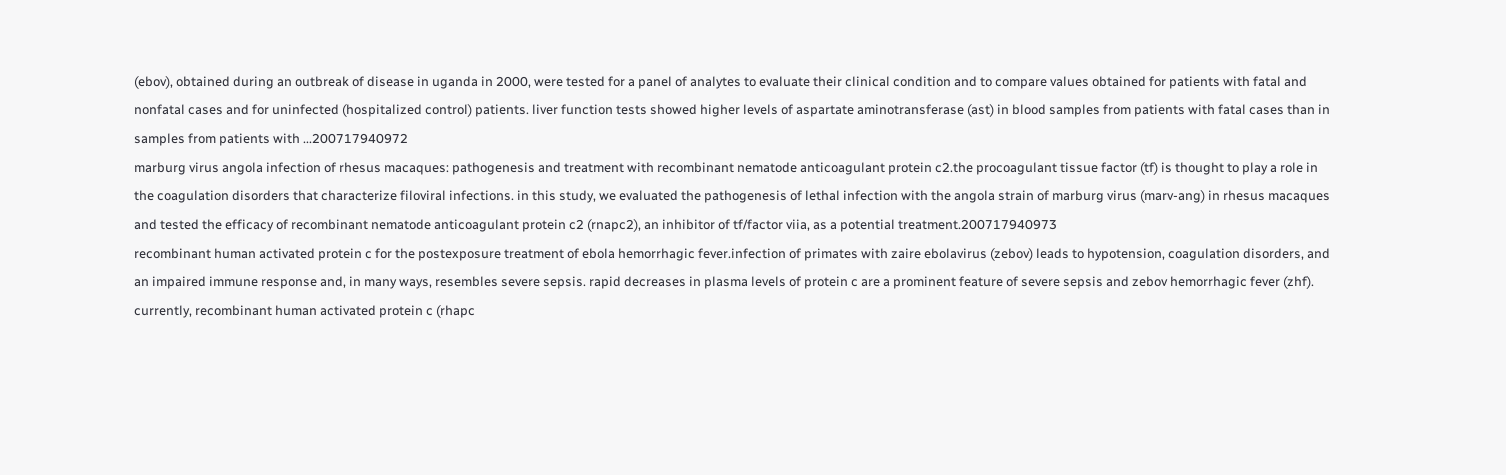(ebov), obtained during an outbreak of disease in uganda in 2000, were tested for a panel of analytes to evaluate their clinical condition and to compare values obtained for patients with fatal and nonfatal cases and for uninfected (hospitalized control) patients. liver function tests showed higher levels of aspartate aminotransferase (ast) in blood samples from patients with fatal cases than in samples from patients with ...200717940972
marburg virus angola infection of rhesus macaques: pathogenesis and treatment with recombinant nematode anticoagulant protein c2.the procoagulant tissue factor (tf) is thought to play a role in the coagulation disorders that characterize filoviral infections. in this study, we evaluated the pathogenesis of lethal infection with the angola strain of marburg virus (marv-ang) in rhesus macaques and tested the efficacy of recombinant nematode anticoagulant protein c2 (rnapc2), an inhibitor of tf/factor viia, as a potential treatment.200717940973
recombinant human activated protein c for the postexposure treatment of ebola hemorrhagic fever.infection of primates with zaire ebolavirus (zebov) leads to hypotension, coagulation disorders, and an impaired immune response and, in many ways, resembles severe sepsis. rapid decreases in plasma levels of protein c are a prominent feature of severe sepsis and zebov hemorrhagic fever (zhf). currently, recombinant human activated protein c (rhapc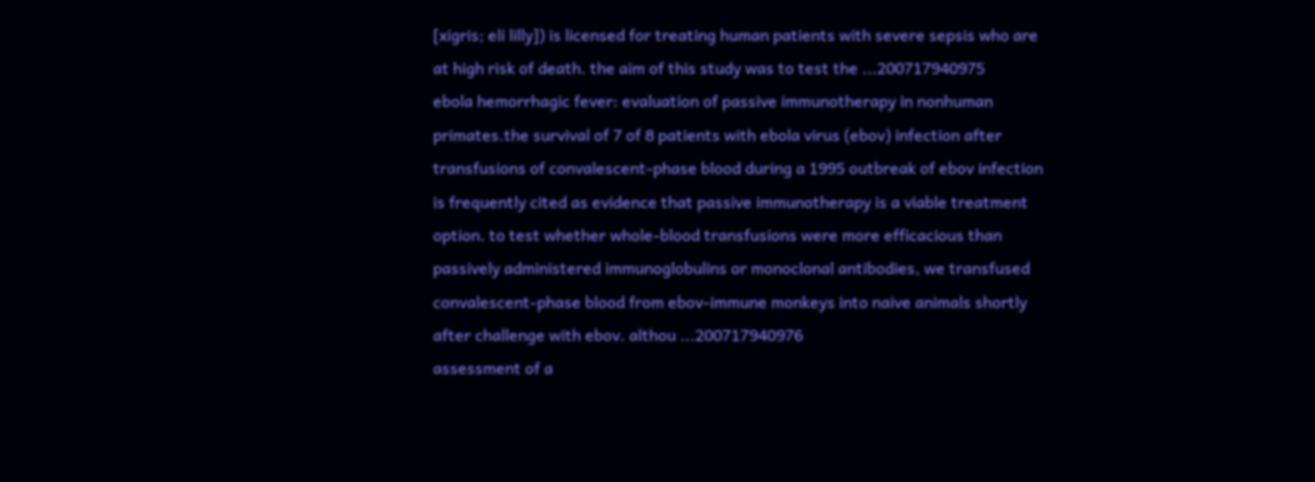[xigris; eli lilly]) is licensed for treating human patients with severe sepsis who are at high risk of death. the aim of this study was to test the ...200717940975
ebola hemorrhagic fever: evaluation of passive immunotherapy in nonhuman primates.the survival of 7 of 8 patients with ebola virus (ebov) infection after transfusions of convalescent-phase blood during a 1995 outbreak of ebov infection is frequently cited as evidence that passive immunotherapy is a viable treatment option. to test whether whole-blood transfusions were more efficacious than passively administered immunoglobulins or monoclonal antibodies, we transfused convalescent-phase blood from ebov-immune monkeys into naive animals shortly after challenge with ebov. althou ...200717940976
assessment of a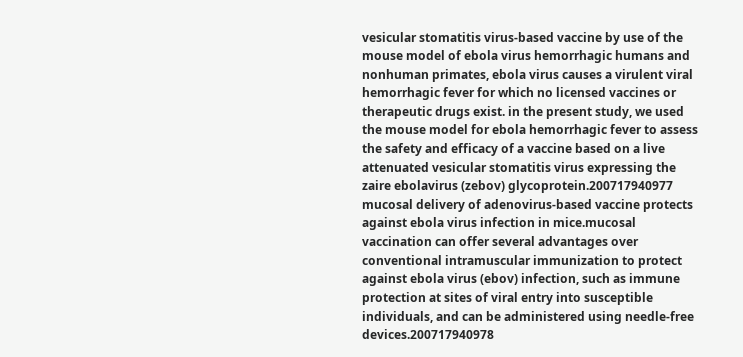vesicular stomatitis virus-based vaccine by use of the mouse model of ebola virus hemorrhagic humans and nonhuman primates, ebola virus causes a virulent viral hemorrhagic fever for which no licensed vaccines or therapeutic drugs exist. in the present study, we used the mouse model for ebola hemorrhagic fever to assess the safety and efficacy of a vaccine based on a live attenuated vesicular stomatitis virus expressing the zaire ebolavirus (zebov) glycoprotein.200717940977
mucosal delivery of adenovirus-based vaccine protects against ebola virus infection in mice.mucosal vaccination can offer several advantages over conventional intramuscular immunization to protect against ebola virus (ebov) infection, such as immune protection at sites of viral entry into susceptible individuals, and can be administered using needle-free devices.200717940978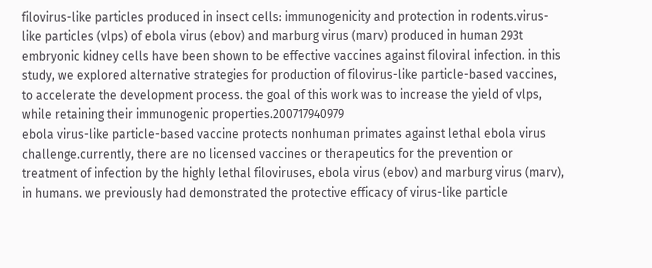filovirus-like particles produced in insect cells: immunogenicity and protection in rodents.virus-like particles (vlps) of ebola virus (ebov) and marburg virus (marv) produced in human 293t embryonic kidney cells have been shown to be effective vaccines against filoviral infection. in this study, we explored alternative strategies for production of filovirus-like particle-based vaccines, to accelerate the development process. the goal of this work was to increase the yield of vlps, while retaining their immunogenic properties.200717940979
ebola virus-like particle-based vaccine protects nonhuman primates against lethal ebola virus challenge.currently, there are no licensed vaccines or therapeutics for the prevention or treatment of infection by the highly lethal filoviruses, ebola virus (ebov) and marburg virus (marv), in humans. we previously had demonstrated the protective efficacy of virus-like particle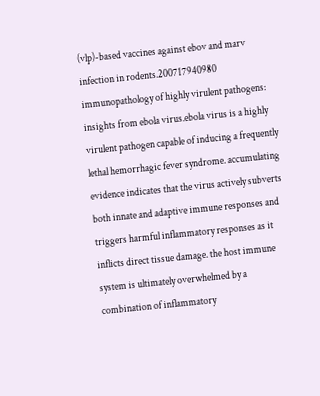(vlp)-based vaccines against ebov and marv infection in rodents.200717940980
immunopathology of highly virulent pathogens: insights from ebola virus.ebola virus is a highly virulent pathogen capable of inducing a frequently lethal hemorrhagic fever syndrome. accumulating evidence indicates that the virus actively subverts both innate and adaptive immune responses and triggers harmful inflammatory responses as it inflicts direct tissue damage. the host immune system is ultimately overwhelmed by a combination of inflammatory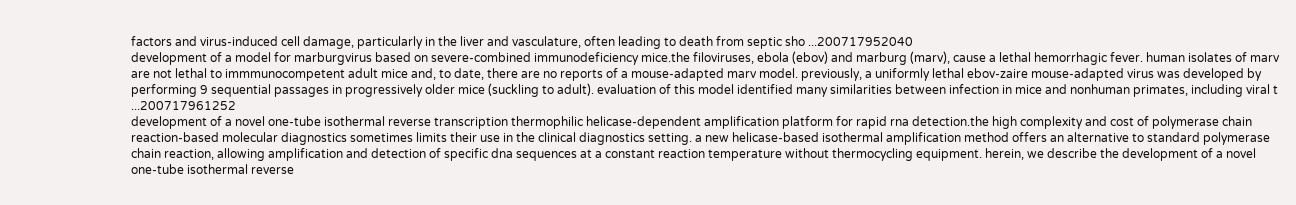factors and virus-induced cell damage, particularly in the liver and vasculature, often leading to death from septic sho ...200717952040
development of a model for marburgvirus based on severe-combined immunodeficiency mice.the filoviruses, ebola (ebov) and marburg (marv), cause a lethal hemorrhagic fever. human isolates of marv are not lethal to immmunocompetent adult mice and, to date, there are no reports of a mouse-adapted marv model. previously, a uniformly lethal ebov-zaire mouse-adapted virus was developed by performing 9 sequential passages in progressively older mice (suckling to adult). evaluation of this model identified many similarities between infection in mice and nonhuman primates, including viral t ...200717961252
development of a novel one-tube isothermal reverse transcription thermophilic helicase-dependent amplification platform for rapid rna detection.the high complexity and cost of polymerase chain reaction-based molecular diagnostics sometimes limits their use in the clinical diagnostics setting. a new helicase-based isothermal amplification method offers an alternative to standard polymerase chain reaction, allowing amplification and detection of specific dna sequences at a constant reaction temperature without thermocycling equipment. herein, we describe the development of a novel one-tube isothermal reverse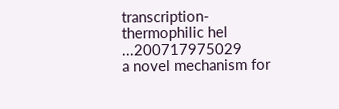transcription-thermophilic hel ...200717975029
a novel mechanism for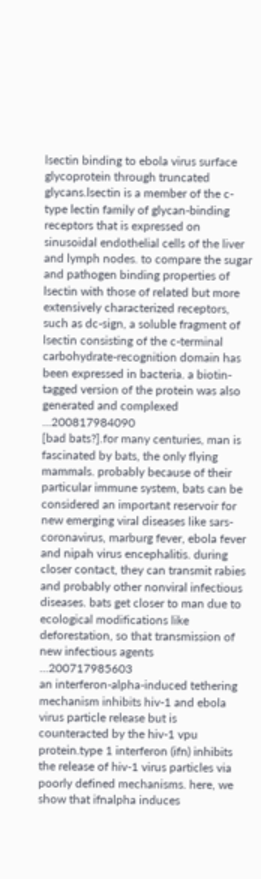lsectin binding to ebola virus surface glycoprotein through truncated glycans.lsectin is a member of the c-type lectin family of glycan-binding receptors that is expressed on sinusoidal endothelial cells of the liver and lymph nodes. to compare the sugar and pathogen binding properties of lsectin with those of related but more extensively characterized receptors, such as dc-sign, a soluble fragment of lsectin consisting of the c-terminal carbohydrate-recognition domain has been expressed in bacteria. a biotin-tagged version of the protein was also generated and complexed ...200817984090
[bad bats?].for many centuries, man is fascinated by bats, the only flying mammals. probably because of their particular immune system, bats can be considered an important reservoir for new emerging viral diseases like sars-coronavirus, marburg fever, ebola fever and nipah virus encephalitis. during closer contact, they can transmit rabies and probably other nonviral infectious diseases. bats get closer to man due to ecological modifications like deforestation, so that transmission of new infectious agents ...200717985603
an interferon-alpha-induced tethering mechanism inhibits hiv-1 and ebola virus particle release but is counteracted by the hiv-1 vpu protein.type 1 interferon (ifn) inhibits the release of hiv-1 virus particles via poorly defined mechanisms. here, we show that ifnalpha induces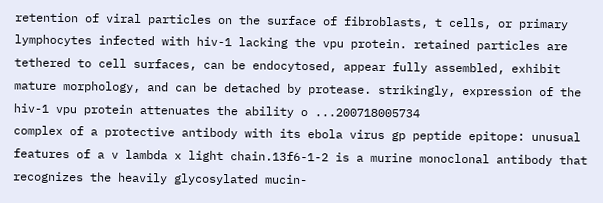retention of viral particles on the surface of fibroblasts, t cells, or primary lymphocytes infected with hiv-1 lacking the vpu protein. retained particles are tethered to cell surfaces, can be endocytosed, appear fully assembled, exhibit mature morphology, and can be detached by protease. strikingly, expression of the hiv-1 vpu protein attenuates the ability o ...200718005734
complex of a protective antibody with its ebola virus gp peptide epitope: unusual features of a v lambda x light chain.13f6-1-2 is a murine monoclonal antibody that recognizes the heavily glycosylated mucin-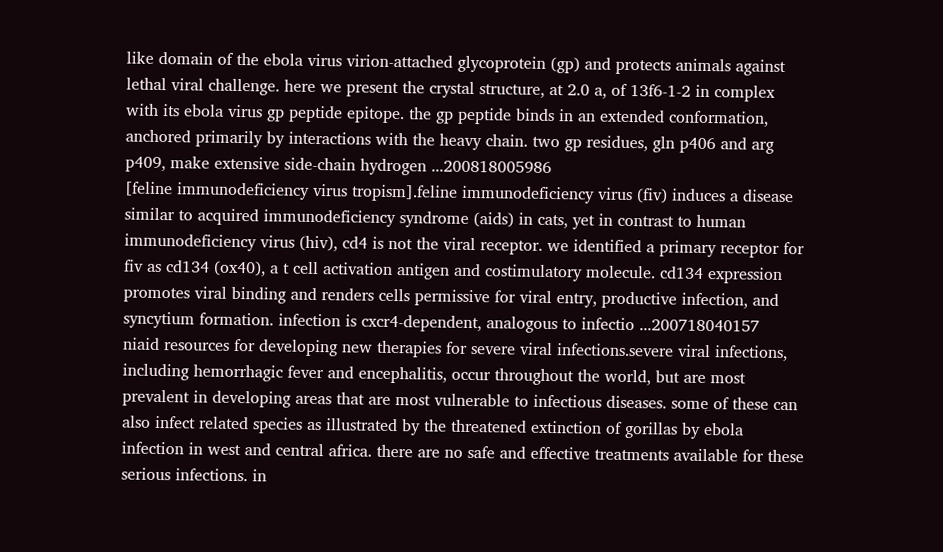like domain of the ebola virus virion-attached glycoprotein (gp) and protects animals against lethal viral challenge. here we present the crystal structure, at 2.0 a, of 13f6-1-2 in complex with its ebola virus gp peptide epitope. the gp peptide binds in an extended conformation, anchored primarily by interactions with the heavy chain. two gp residues, gln p406 and arg p409, make extensive side-chain hydrogen ...200818005986
[feline immunodeficiency virus tropism].feline immunodeficiency virus (fiv) induces a disease similar to acquired immunodeficiency syndrome (aids) in cats, yet in contrast to human immunodeficiency virus (hiv), cd4 is not the viral receptor. we identified a primary receptor for fiv as cd134 (ox40), a t cell activation antigen and costimulatory molecule. cd134 expression promotes viral binding and renders cells permissive for viral entry, productive infection, and syncytium formation. infection is cxcr4-dependent, analogous to infectio ...200718040157
niaid resources for developing new therapies for severe viral infections.severe viral infections, including hemorrhagic fever and encephalitis, occur throughout the world, but are most prevalent in developing areas that are most vulnerable to infectious diseases. some of these can also infect related species as illustrated by the threatened extinction of gorillas by ebola infection in west and central africa. there are no safe and effective treatments available for these serious infections. in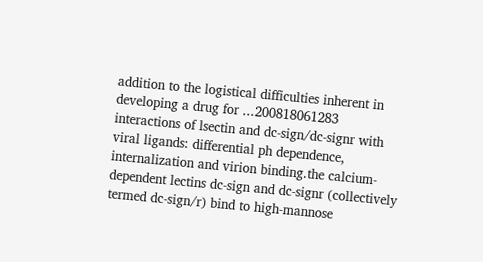addition to the logistical difficulties inherent in developing a drug for ...200818061283
interactions of lsectin and dc-sign/dc-signr with viral ligands: differential ph dependence, internalization and virion binding.the calcium-dependent lectins dc-sign and dc-signr (collectively termed dc-sign/r) bind to high-mannose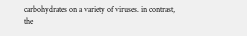carbohydrates on a variety of viruses. in contrast, the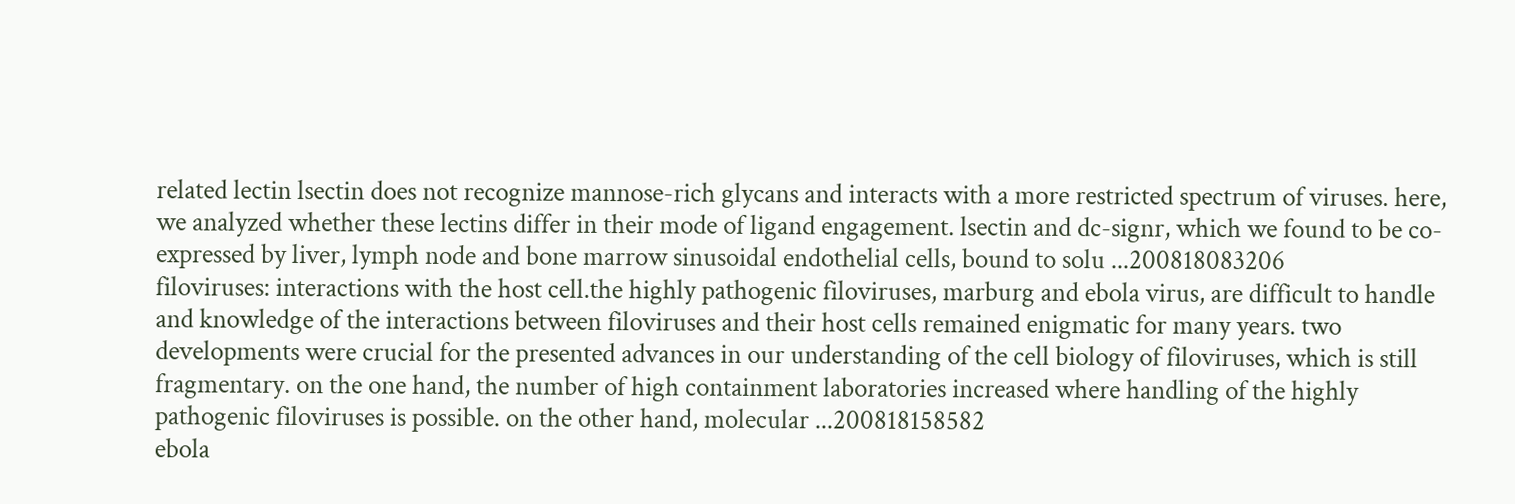related lectin lsectin does not recognize mannose-rich glycans and interacts with a more restricted spectrum of viruses. here, we analyzed whether these lectins differ in their mode of ligand engagement. lsectin and dc-signr, which we found to be co-expressed by liver, lymph node and bone marrow sinusoidal endothelial cells, bound to solu ...200818083206
filoviruses: interactions with the host cell.the highly pathogenic filoviruses, marburg and ebola virus, are difficult to handle and knowledge of the interactions between filoviruses and their host cells remained enigmatic for many years. two developments were crucial for the presented advances in our understanding of the cell biology of filoviruses, which is still fragmentary. on the one hand, the number of high containment laboratories increased where handling of the highly pathogenic filoviruses is possible. on the other hand, molecular ...200818158582
ebola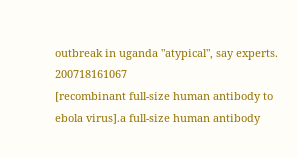outbreak in uganda "atypical", say experts. 200718161067
[recombinant full-size human antibody to ebola virus].a full-size human antibody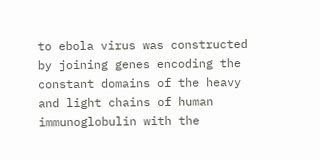to ebola virus was constructed by joining genes encoding the constant domains of the heavy and light chains of human immunoglobulin with the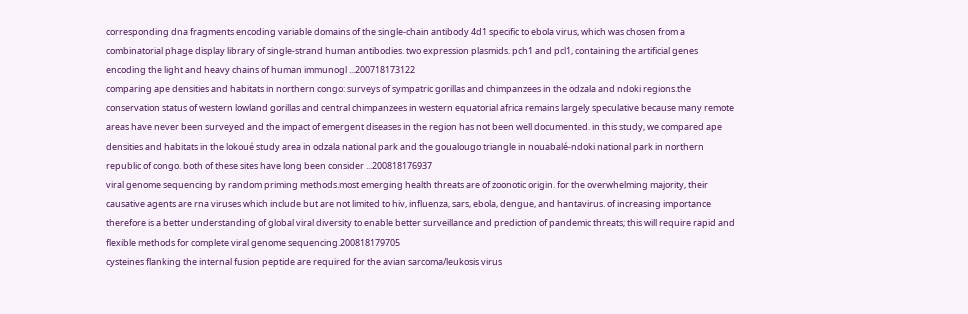corresponding dna fragments encoding variable domains of the single-chain antibody 4d1 specific to ebola virus, which was chosen from a combinatorial phage display library of single-strand human antibodies. two expression plasmids. pch1 and pcl1, containing the artificial genes encoding the light and heavy chains of human immunogl ...200718173122
comparing ape densities and habitats in northern congo: surveys of sympatric gorillas and chimpanzees in the odzala and ndoki regions.the conservation status of western lowland gorillas and central chimpanzees in western equatorial africa remains largely speculative because many remote areas have never been surveyed and the impact of emergent diseases in the region has not been well documented. in this study, we compared ape densities and habitats in the lokoué study area in odzala national park and the goualougo triangle in nouabalé-ndoki national park in northern republic of congo. both of these sites have long been consider ...200818176937
viral genome sequencing by random priming methods.most emerging health threats are of zoonotic origin. for the overwhelming majority, their causative agents are rna viruses which include but are not limited to hiv, influenza, sars, ebola, dengue, and hantavirus. of increasing importance therefore is a better understanding of global viral diversity to enable better surveillance and prediction of pandemic threats; this will require rapid and flexible methods for complete viral genome sequencing.200818179705
cysteines flanking the internal fusion peptide are required for the avian sarcoma/leukosis virus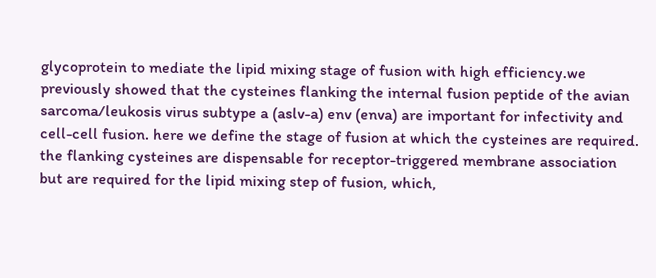glycoprotein to mediate the lipid mixing stage of fusion with high efficiency.we previously showed that the cysteines flanking the internal fusion peptide of the avian sarcoma/leukosis virus subtype a (aslv-a) env (enva) are important for infectivity and cell-cell fusion. here we define the stage of fusion at which the cysteines are required. the flanking cysteines are dispensable for receptor-triggered membrane association but are required for the lipid mixing step of fusion, which,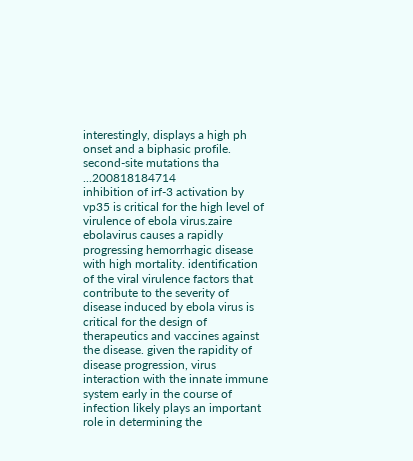interestingly, displays a high ph onset and a biphasic profile. second-site mutations tha ...200818184714
inhibition of irf-3 activation by vp35 is critical for the high level of virulence of ebola virus.zaire ebolavirus causes a rapidly progressing hemorrhagic disease with high mortality. identification of the viral virulence factors that contribute to the severity of disease induced by ebola virus is critical for the design of therapeutics and vaccines against the disease. given the rapidity of disease progression, virus interaction with the innate immune system early in the course of infection likely plays an important role in determining the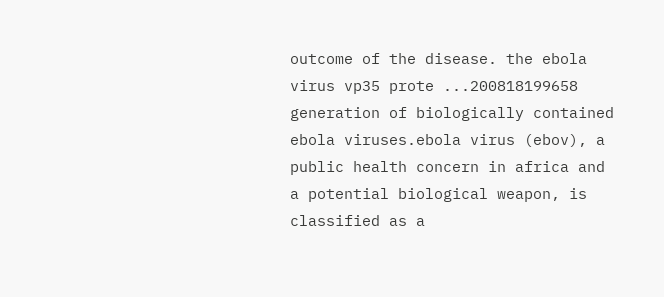outcome of the disease. the ebola virus vp35 prote ...200818199658
generation of biologically contained ebola viruses.ebola virus (ebov), a public health concern in africa and a potential biological weapon, is classified as a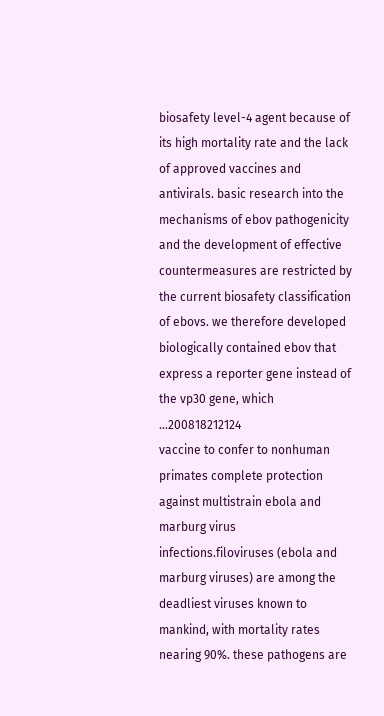biosafety level-4 agent because of its high mortality rate and the lack of approved vaccines and antivirals. basic research into the mechanisms of ebov pathogenicity and the development of effective countermeasures are restricted by the current biosafety classification of ebovs. we therefore developed biologically contained ebov that express a reporter gene instead of the vp30 gene, which ...200818212124
vaccine to confer to nonhuman primates complete protection against multistrain ebola and marburg virus infections.filoviruses (ebola and marburg viruses) are among the deadliest viruses known to mankind, with mortality rates nearing 90%. these pathogens are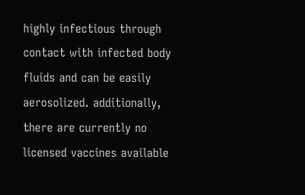highly infectious through contact with infected body fluids and can be easily aerosolized. additionally, there are currently no licensed vaccines available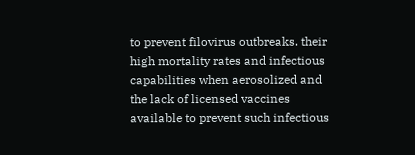to prevent filovirus outbreaks. their high mortality rates and infectious capabilities when aerosolized and the lack of licensed vaccines available to prevent such infectious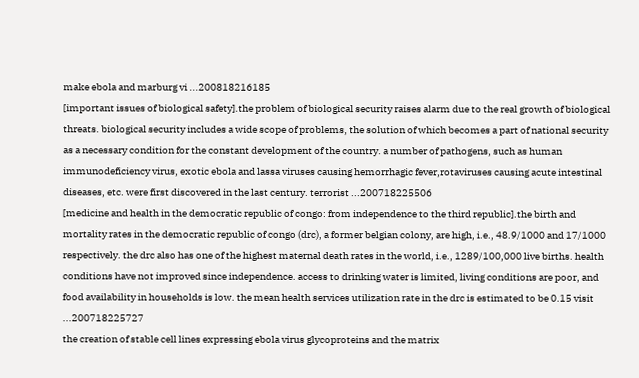make ebola and marburg vi ...200818216185
[important issues of biological safety].the problem of biological security raises alarm due to the real growth of biological threats. biological security includes a wide scope of problems, the solution of which becomes a part of national security as a necessary condition for the constant development of the country. a number of pathogens, such as human immunodeficiency virus, exotic ebola and lassa viruses causing hemorrhagic fever,rotaviruses causing acute intestinal diseases, etc. were first discovered in the last century. terrorist ...200718225506
[medicine and health in the democratic republic of congo: from independence to the third republic].the birth and mortality rates in the democratic republic of congo (drc), a former belgian colony, are high, i.e., 48.9/1000 and 17/1000 respectively. the drc also has one of the highest maternal death rates in the world, i.e., 1289/100,000 live births. health conditions have not improved since independence. access to drinking water is limited, living conditions are poor, and food availability in households is low. the mean health services utilization rate in the drc is estimated to be 0.15 visit ...200718225727
the creation of stable cell lines expressing ebola virus glycoproteins and the matrix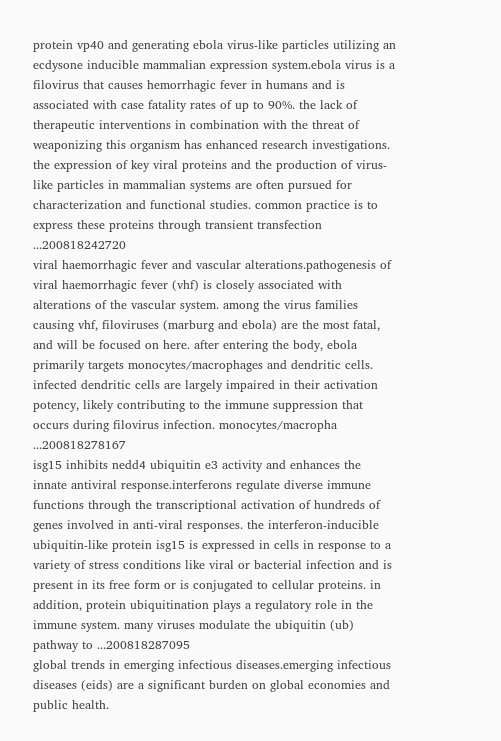protein vp40 and generating ebola virus-like particles utilizing an ecdysone inducible mammalian expression system.ebola virus is a filovirus that causes hemorrhagic fever in humans and is associated with case fatality rates of up to 90%. the lack of therapeutic interventions in combination with the threat of weaponizing this organism has enhanced research investigations. the expression of key viral proteins and the production of virus-like particles in mammalian systems are often pursued for characterization and functional studies. common practice is to express these proteins through transient transfection ...200818242720
viral haemorrhagic fever and vascular alterations.pathogenesis of viral haemorrhagic fever (vhf) is closely associated with alterations of the vascular system. among the virus families causing vhf, filoviruses (marburg and ebola) are the most fatal, and will be focused on here. after entering the body, ebola primarily targets monocytes/macrophages and dendritic cells. infected dendritic cells are largely impaired in their activation potency, likely contributing to the immune suppression that occurs during filovirus infection. monocytes/macropha ...200818278167
isg15 inhibits nedd4 ubiquitin e3 activity and enhances the innate antiviral response.interferons regulate diverse immune functions through the transcriptional activation of hundreds of genes involved in anti-viral responses. the interferon-inducible ubiquitin-like protein isg15 is expressed in cells in response to a variety of stress conditions like viral or bacterial infection and is present in its free form or is conjugated to cellular proteins. in addition, protein ubiquitination plays a regulatory role in the immune system. many viruses modulate the ubiquitin (ub) pathway to ...200818287095
global trends in emerging infectious diseases.emerging infectious diseases (eids) are a significant burden on global economies and public health.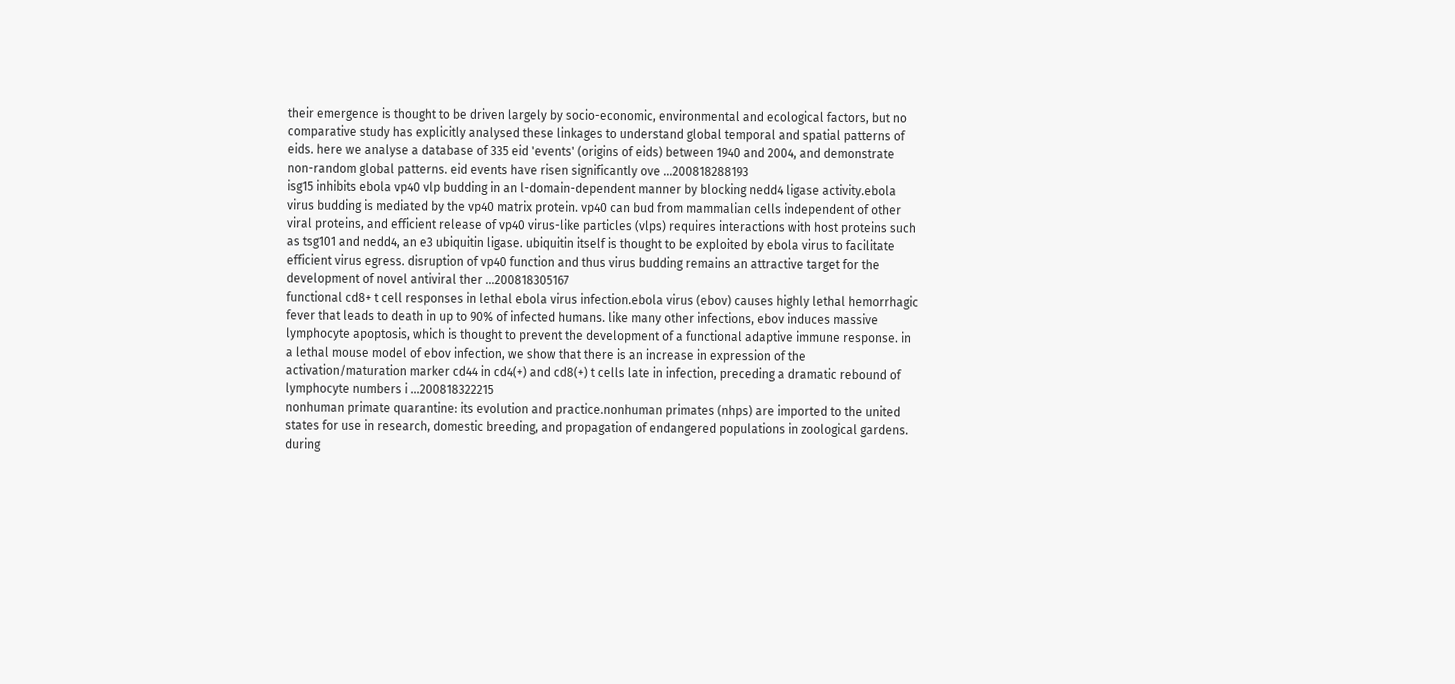their emergence is thought to be driven largely by socio-economic, environmental and ecological factors, but no comparative study has explicitly analysed these linkages to understand global temporal and spatial patterns of eids. here we analyse a database of 335 eid 'events' (origins of eids) between 1940 and 2004, and demonstrate non-random global patterns. eid events have risen significantly ove ...200818288193
isg15 inhibits ebola vp40 vlp budding in an l-domain-dependent manner by blocking nedd4 ligase activity.ebola virus budding is mediated by the vp40 matrix protein. vp40 can bud from mammalian cells independent of other viral proteins, and efficient release of vp40 virus-like particles (vlps) requires interactions with host proteins such as tsg101 and nedd4, an e3 ubiquitin ligase. ubiquitin itself is thought to be exploited by ebola virus to facilitate efficient virus egress. disruption of vp40 function and thus virus budding remains an attractive target for the development of novel antiviral ther ...200818305167
functional cd8+ t cell responses in lethal ebola virus infection.ebola virus (ebov) causes highly lethal hemorrhagic fever that leads to death in up to 90% of infected humans. like many other infections, ebov induces massive lymphocyte apoptosis, which is thought to prevent the development of a functional adaptive immune response. in a lethal mouse model of ebov infection, we show that there is an increase in expression of the activation/maturation marker cd44 in cd4(+) and cd8(+) t cells late in infection, preceding a dramatic rebound of lymphocyte numbers i ...200818322215
nonhuman primate quarantine: its evolution and practice.nonhuman primates (nhps) are imported to the united states for use in research, domestic breeding, and propagation of endangered populations in zoological gardens. during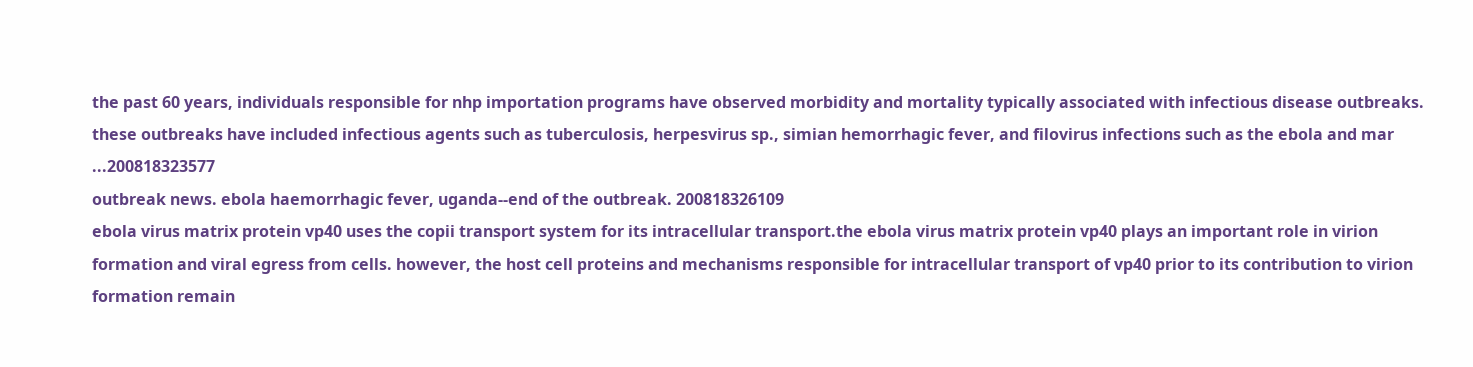the past 60 years, individuals responsible for nhp importation programs have observed morbidity and mortality typically associated with infectious disease outbreaks. these outbreaks have included infectious agents such as tuberculosis, herpesvirus sp., simian hemorrhagic fever, and filovirus infections such as the ebola and mar ...200818323577
outbreak news. ebola haemorrhagic fever, uganda--end of the outbreak. 200818326109
ebola virus matrix protein vp40 uses the copii transport system for its intracellular transport.the ebola virus matrix protein vp40 plays an important role in virion formation and viral egress from cells. however, the host cell proteins and mechanisms responsible for intracellular transport of vp40 prior to its contribution to virion formation remain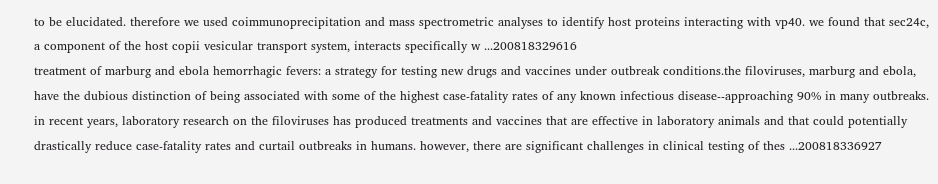to be elucidated. therefore we used coimmunoprecipitation and mass spectrometric analyses to identify host proteins interacting with vp40. we found that sec24c, a component of the host copii vesicular transport system, interacts specifically w ...200818329616
treatment of marburg and ebola hemorrhagic fevers: a strategy for testing new drugs and vaccines under outbreak conditions.the filoviruses, marburg and ebola, have the dubious distinction of being associated with some of the highest case-fatality rates of any known infectious disease--approaching 90% in many outbreaks. in recent years, laboratory research on the filoviruses has produced treatments and vaccines that are effective in laboratory animals and that could potentially drastically reduce case-fatality rates and curtail outbreaks in humans. however, there are significant challenges in clinical testing of thes ...200818336927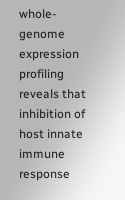whole-genome expression profiling reveals that inhibition of host innate immune response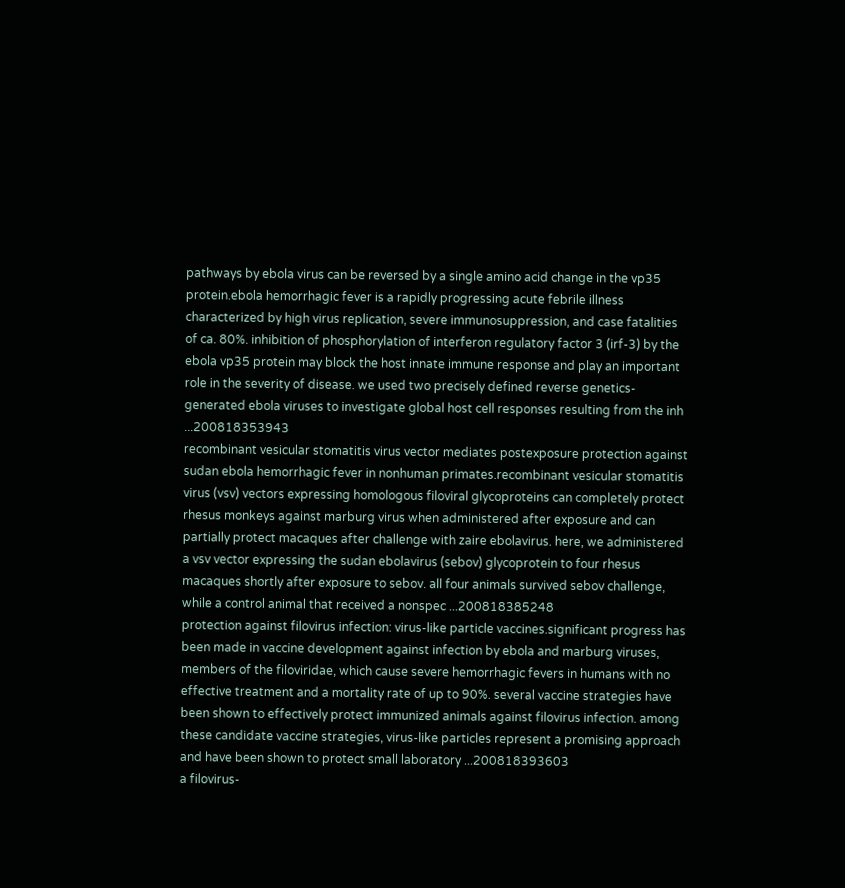pathways by ebola virus can be reversed by a single amino acid change in the vp35 protein.ebola hemorrhagic fever is a rapidly progressing acute febrile illness characterized by high virus replication, severe immunosuppression, and case fatalities of ca. 80%. inhibition of phosphorylation of interferon regulatory factor 3 (irf-3) by the ebola vp35 protein may block the host innate immune response and play an important role in the severity of disease. we used two precisely defined reverse genetics-generated ebola viruses to investigate global host cell responses resulting from the inh ...200818353943
recombinant vesicular stomatitis virus vector mediates postexposure protection against sudan ebola hemorrhagic fever in nonhuman primates.recombinant vesicular stomatitis virus (vsv) vectors expressing homologous filoviral glycoproteins can completely protect rhesus monkeys against marburg virus when administered after exposure and can partially protect macaques after challenge with zaire ebolavirus. here, we administered a vsv vector expressing the sudan ebolavirus (sebov) glycoprotein to four rhesus macaques shortly after exposure to sebov. all four animals survived sebov challenge, while a control animal that received a nonspec ...200818385248
protection against filovirus infection: virus-like particle vaccines.significant progress has been made in vaccine development against infection by ebola and marburg viruses, members of the filoviridae, which cause severe hemorrhagic fevers in humans with no effective treatment and a mortality rate of up to 90%. several vaccine strategies have been shown to effectively protect immunized animals against filovirus infection. among these candidate vaccine strategies, virus-like particles represent a promising approach and have been shown to protect small laboratory ...200818393603
a filovirus-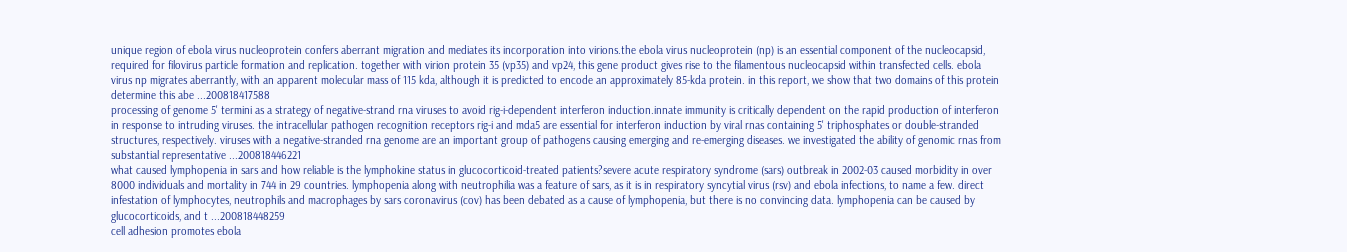unique region of ebola virus nucleoprotein confers aberrant migration and mediates its incorporation into virions.the ebola virus nucleoprotein (np) is an essential component of the nucleocapsid, required for filovirus particle formation and replication. together with virion protein 35 (vp35) and vp24, this gene product gives rise to the filamentous nucleocapsid within transfected cells. ebola virus np migrates aberrantly, with an apparent molecular mass of 115 kda, although it is predicted to encode an approximately 85-kda protein. in this report, we show that two domains of this protein determine this abe ...200818417588
processing of genome 5' termini as a strategy of negative-strand rna viruses to avoid rig-i-dependent interferon induction.innate immunity is critically dependent on the rapid production of interferon in response to intruding viruses. the intracellular pathogen recognition receptors rig-i and mda5 are essential for interferon induction by viral rnas containing 5' triphosphates or double-stranded structures, respectively. viruses with a negative-stranded rna genome are an important group of pathogens causing emerging and re-emerging diseases. we investigated the ability of genomic rnas from substantial representative ...200818446221
what caused lymphopenia in sars and how reliable is the lymphokine status in glucocorticoid-treated patients?severe acute respiratory syndrome (sars) outbreak in 2002-03 caused morbidity in over 8000 individuals and mortality in 744 in 29 countries. lymphopenia along with neutrophilia was a feature of sars, as it is in respiratory syncytial virus (rsv) and ebola infections, to name a few. direct infestation of lymphocytes, neutrophils and macrophages by sars coronavirus (cov) has been debated as a cause of lymphopenia, but there is no convincing data. lymphopenia can be caused by glucocorticoids, and t ...200818448259
cell adhesion promotes ebola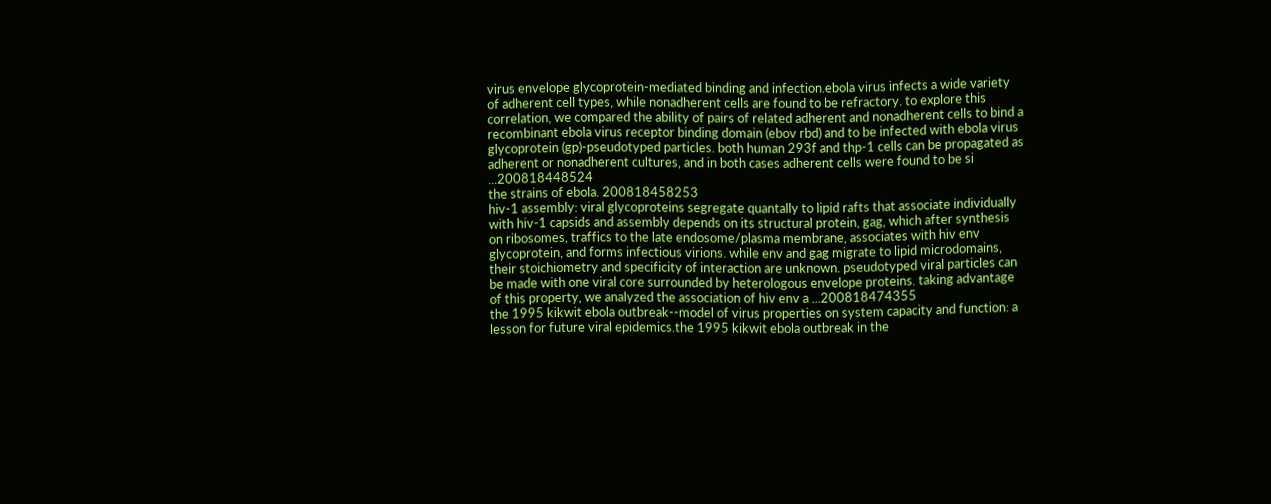virus envelope glycoprotein-mediated binding and infection.ebola virus infects a wide variety of adherent cell types, while nonadherent cells are found to be refractory. to explore this correlation, we compared the ability of pairs of related adherent and nonadherent cells to bind a recombinant ebola virus receptor binding domain (ebov rbd) and to be infected with ebola virus glycoprotein (gp)-pseudotyped particles. both human 293f and thp-1 cells can be propagated as adherent or nonadherent cultures, and in both cases adherent cells were found to be si ...200818448524
the strains of ebola. 200818458253
hiv-1 assembly: viral glycoproteins segregate quantally to lipid rafts that associate individually with hiv-1 capsids and assembly depends on its structural protein, gag, which after synthesis on ribosomes, traffics to the late endosome/plasma membrane, associates with hiv env glycoprotein, and forms infectious virions. while env and gag migrate to lipid microdomains, their stoichiometry and specificity of interaction are unknown. pseudotyped viral particles can be made with one viral core surrounded by heterologous envelope proteins. taking advantage of this property, we analyzed the association of hiv env a ...200818474355
the 1995 kikwit ebola outbreak--model of virus properties on system capacity and function: a lesson for future viral epidemics.the 1995 kikwit ebola outbreak in the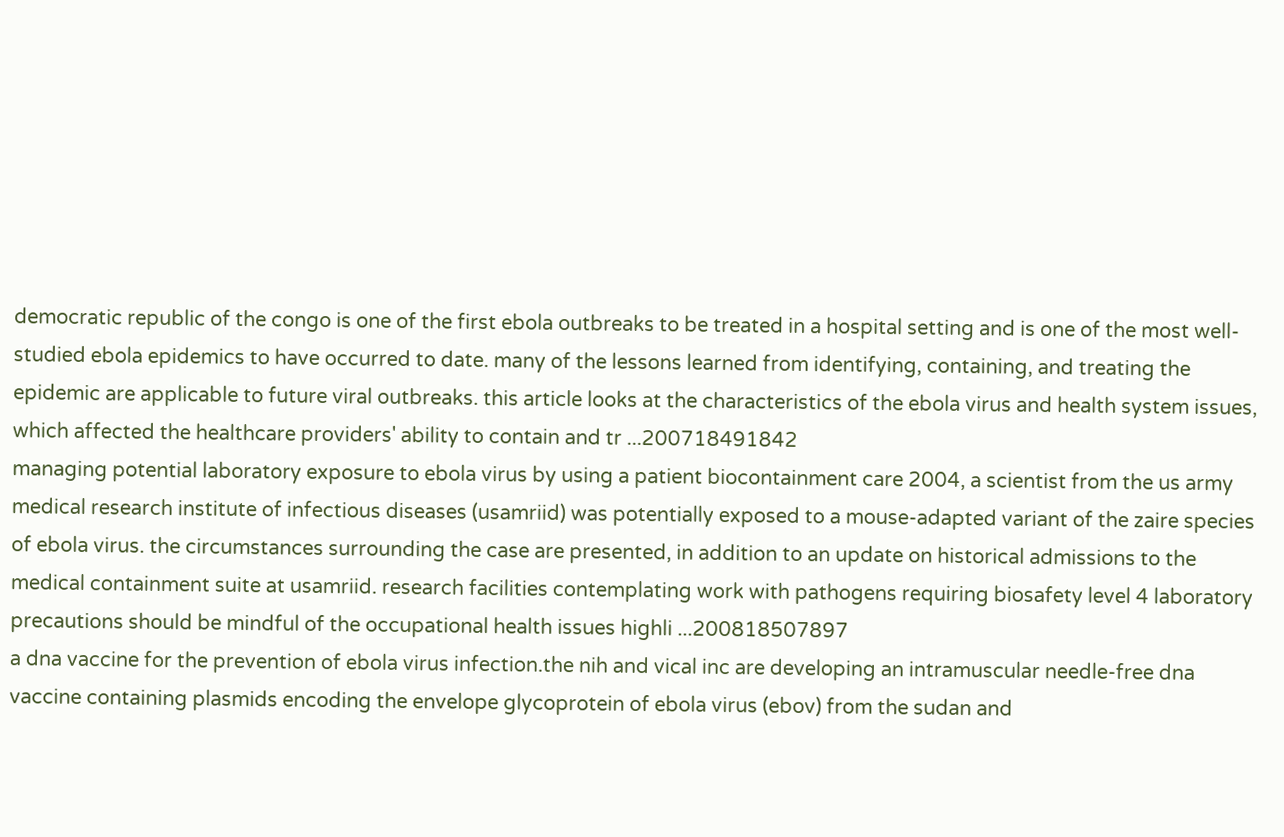democratic republic of the congo is one of the first ebola outbreaks to be treated in a hospital setting and is one of the most well-studied ebola epidemics to have occurred to date. many of the lessons learned from identifying, containing, and treating the epidemic are applicable to future viral outbreaks. this article looks at the characteristics of the ebola virus and health system issues, which affected the healthcare providers' ability to contain and tr ...200718491842
managing potential laboratory exposure to ebola virus by using a patient biocontainment care 2004, a scientist from the us army medical research institute of infectious diseases (usamriid) was potentially exposed to a mouse-adapted variant of the zaire species of ebola virus. the circumstances surrounding the case are presented, in addition to an update on historical admissions to the medical containment suite at usamriid. research facilities contemplating work with pathogens requiring biosafety level 4 laboratory precautions should be mindful of the occupational health issues highli ...200818507897
a dna vaccine for the prevention of ebola virus infection.the nih and vical inc are developing an intramuscular needle-free dna vaccine containing plasmids encoding the envelope glycoprotein of ebola virus (ebov) from the sudan and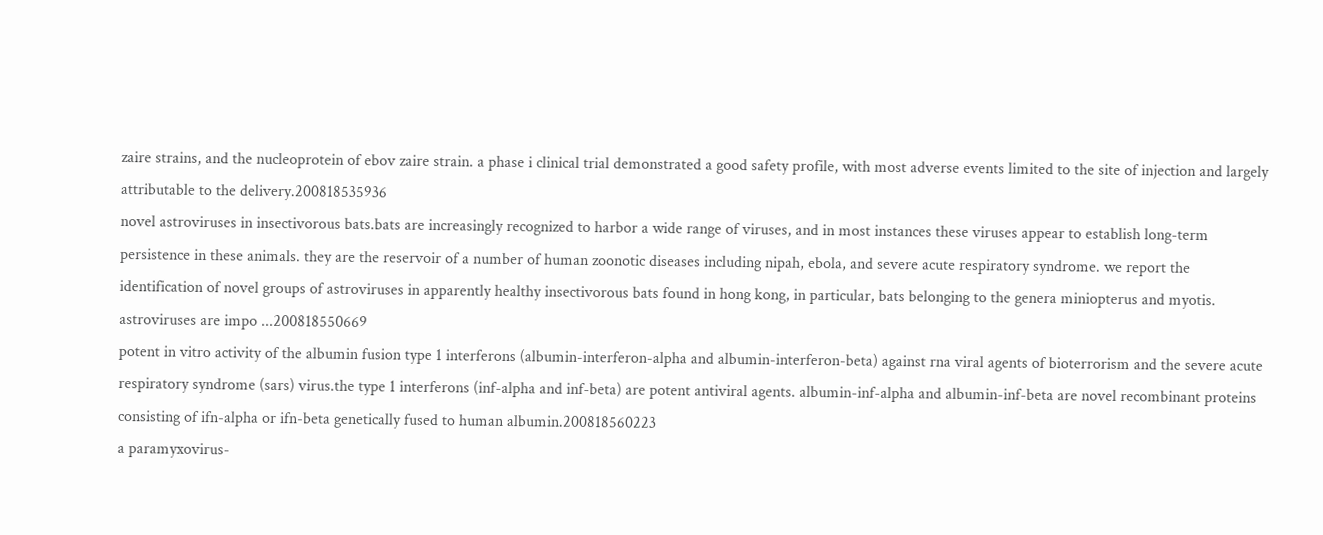zaire strains, and the nucleoprotein of ebov zaire strain. a phase i clinical trial demonstrated a good safety profile, with most adverse events limited to the site of injection and largely attributable to the delivery.200818535936
novel astroviruses in insectivorous bats.bats are increasingly recognized to harbor a wide range of viruses, and in most instances these viruses appear to establish long-term persistence in these animals. they are the reservoir of a number of human zoonotic diseases including nipah, ebola, and severe acute respiratory syndrome. we report the identification of novel groups of astroviruses in apparently healthy insectivorous bats found in hong kong, in particular, bats belonging to the genera miniopterus and myotis. astroviruses are impo ...200818550669
potent in vitro activity of the albumin fusion type 1 interferons (albumin-interferon-alpha and albumin-interferon-beta) against rna viral agents of bioterrorism and the severe acute respiratory syndrome (sars) virus.the type 1 interferons (inf-alpha and inf-beta) are potent antiviral agents. albumin-inf-alpha and albumin-inf-beta are novel recombinant proteins consisting of ifn-alpha or ifn-beta genetically fused to human albumin.200818560223
a paramyxovirus-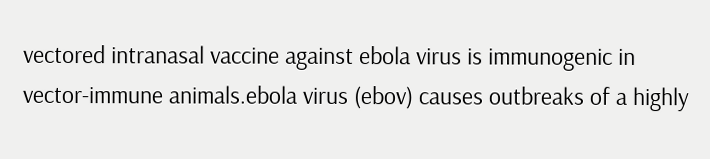vectored intranasal vaccine against ebola virus is immunogenic in vector-immune animals.ebola virus (ebov) causes outbreaks of a highly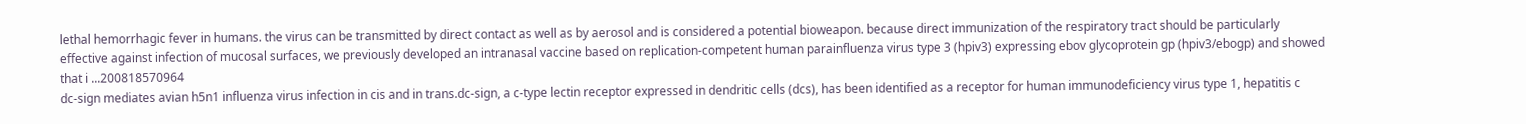lethal hemorrhagic fever in humans. the virus can be transmitted by direct contact as well as by aerosol and is considered a potential bioweapon. because direct immunization of the respiratory tract should be particularly effective against infection of mucosal surfaces, we previously developed an intranasal vaccine based on replication-competent human parainfluenza virus type 3 (hpiv3) expressing ebov glycoprotein gp (hpiv3/ebogp) and showed that i ...200818570964
dc-sign mediates avian h5n1 influenza virus infection in cis and in trans.dc-sign, a c-type lectin receptor expressed in dendritic cells (dcs), has been identified as a receptor for human immunodeficiency virus type 1, hepatitis c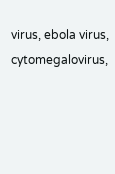virus, ebola virus, cytomegalovirus,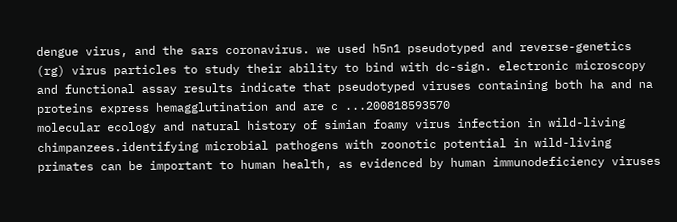dengue virus, and the sars coronavirus. we used h5n1 pseudotyped and reverse-genetics (rg) virus particles to study their ability to bind with dc-sign. electronic microscopy and functional assay results indicate that pseudotyped viruses containing both ha and na proteins express hemagglutination and are c ...200818593570
molecular ecology and natural history of simian foamy virus infection in wild-living chimpanzees.identifying microbial pathogens with zoonotic potential in wild-living primates can be important to human health, as evidenced by human immunodeficiency viruses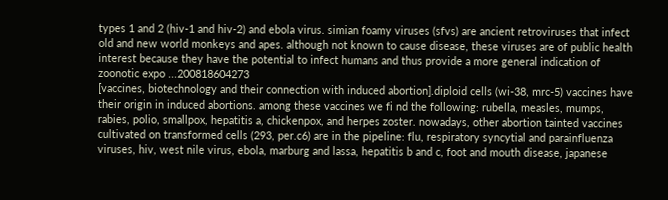types 1 and 2 (hiv-1 and hiv-2) and ebola virus. simian foamy viruses (sfvs) are ancient retroviruses that infect old and new world monkeys and apes. although not known to cause disease, these viruses are of public health interest because they have the potential to infect humans and thus provide a more general indication of zoonotic expo ...200818604273
[vaccines, biotechnology and their connection with induced abortion].diploid cells (wi-38, mrc-5) vaccines have their origin in induced abortions. among these vaccines we fi nd the following: rubella, measles, mumps, rabies, polio, smallpox, hepatitis a, chickenpox, and herpes zoster. nowadays, other abortion tainted vaccines cultivated on transformed cells (293, per.c6) are in the pipeline: flu, respiratory syncytial and parainfluenza viruses, hiv, west nile virus, ebola, marburg and lassa, hepatitis b and c, foot and mouth disease, japanese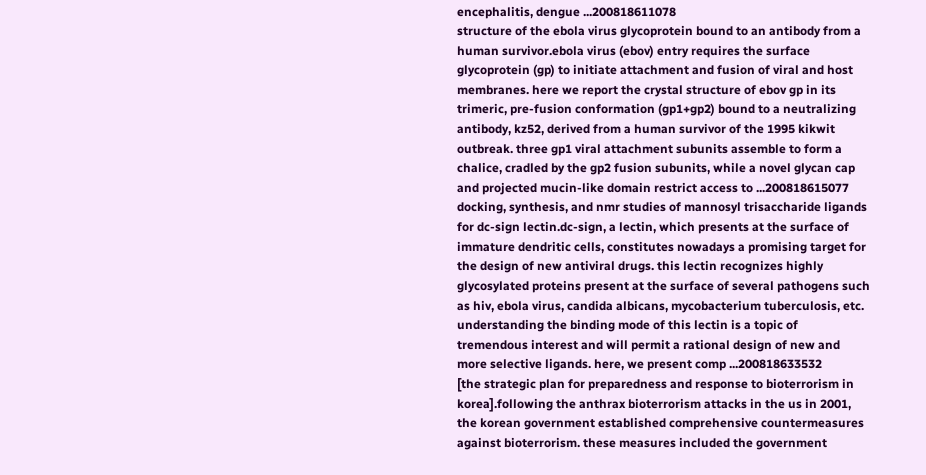encephalitis, dengue ...200818611078
structure of the ebola virus glycoprotein bound to an antibody from a human survivor.ebola virus (ebov) entry requires the surface glycoprotein (gp) to initiate attachment and fusion of viral and host membranes. here we report the crystal structure of ebov gp in its trimeric, pre-fusion conformation (gp1+gp2) bound to a neutralizing antibody, kz52, derived from a human survivor of the 1995 kikwit outbreak. three gp1 viral attachment subunits assemble to form a chalice, cradled by the gp2 fusion subunits, while a novel glycan cap and projected mucin-like domain restrict access to ...200818615077
docking, synthesis, and nmr studies of mannosyl trisaccharide ligands for dc-sign lectin.dc-sign, a lectin, which presents at the surface of immature dendritic cells, constitutes nowadays a promising target for the design of new antiviral drugs. this lectin recognizes highly glycosylated proteins present at the surface of several pathogens such as hiv, ebola virus, candida albicans, mycobacterium tuberculosis, etc. understanding the binding mode of this lectin is a topic of tremendous interest and will permit a rational design of new and more selective ligands. here, we present comp ...200818633532
[the strategic plan for preparedness and response to bioterrorism in korea].following the anthrax bioterrorism attacks in the us in 2001, the korean government established comprehensive countermeasures against bioterrorism. these measures included the government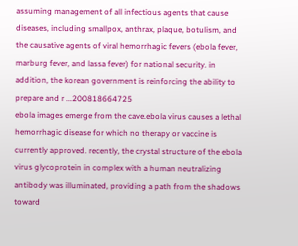assuming management of all infectious agents that cause diseases, including smallpox, anthrax, plaque, botulism, and the causative agents of viral hemorrhagic fevers (ebola fever, marburg fever, and lassa fever) for national security. in addition, the korean government is reinforcing the ability to prepare and r ...200818664725
ebola images emerge from the cave.ebola virus causes a lethal hemorrhagic disease for which no therapy or vaccine is currently approved. recently, the crystal structure of the ebola virus glycoprotein in complex with a human neutralizing antibody was illuminated, providing a path from the shadows toward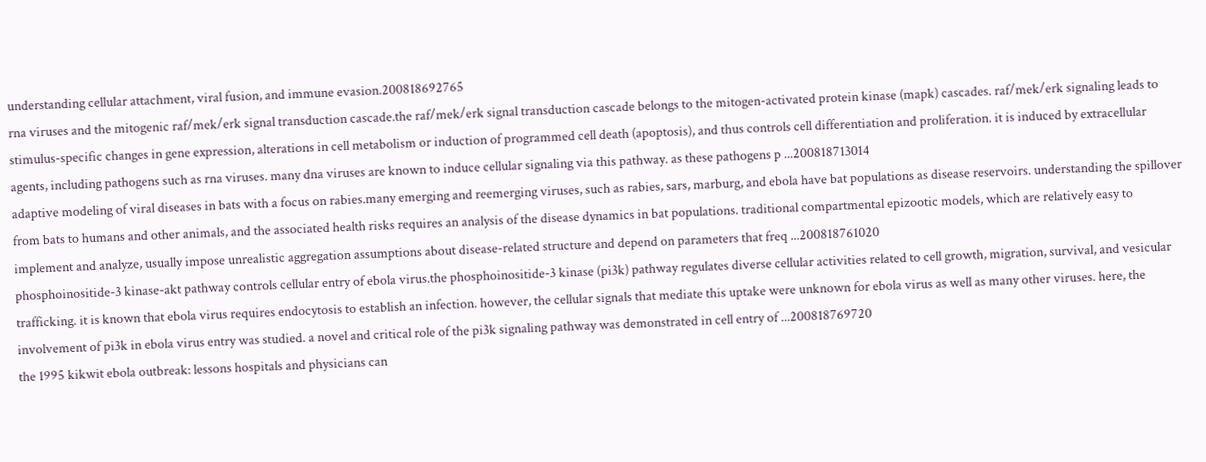understanding cellular attachment, viral fusion, and immune evasion.200818692765
rna viruses and the mitogenic raf/mek/erk signal transduction cascade.the raf/mek/erk signal transduction cascade belongs to the mitogen-activated protein kinase (mapk) cascades. raf/mek/erk signaling leads to stimulus-specific changes in gene expression, alterations in cell metabolism or induction of programmed cell death (apoptosis), and thus controls cell differentiation and proliferation. it is induced by extracellular agents, including pathogens such as rna viruses. many dna viruses are known to induce cellular signaling via this pathway. as these pathogens p ...200818713014
adaptive modeling of viral diseases in bats with a focus on rabies.many emerging and reemerging viruses, such as rabies, sars, marburg, and ebola have bat populations as disease reservoirs. understanding the spillover from bats to humans and other animals, and the associated health risks requires an analysis of the disease dynamics in bat populations. traditional compartmental epizootic models, which are relatively easy to implement and analyze, usually impose unrealistic aggregation assumptions about disease-related structure and depend on parameters that freq ...200818761020
phosphoinositide-3 kinase-akt pathway controls cellular entry of ebola virus.the phosphoinositide-3 kinase (pi3k) pathway regulates diverse cellular activities related to cell growth, migration, survival, and vesicular trafficking. it is known that ebola virus requires endocytosis to establish an infection. however, the cellular signals that mediate this uptake were unknown for ebola virus as well as many other viruses. here, the involvement of pi3k in ebola virus entry was studied. a novel and critical role of the pi3k signaling pathway was demonstrated in cell entry of ...200818769720
the 1995 kikwit ebola outbreak: lessons hospitals and physicians can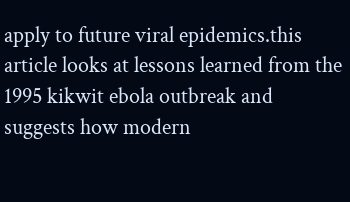apply to future viral epidemics.this article looks at lessons learned from the 1995 kikwit ebola outbreak and suggests how modern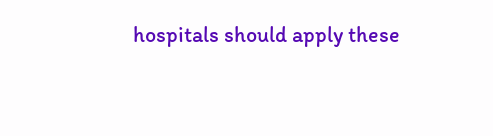hospitals should apply these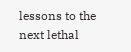lessons to the next lethal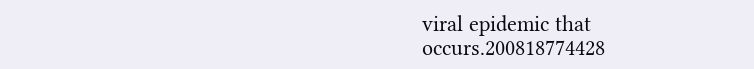viral epidemic that occurs.200818774428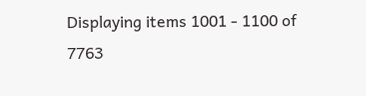Displaying items 1001 - 1100 of 7763